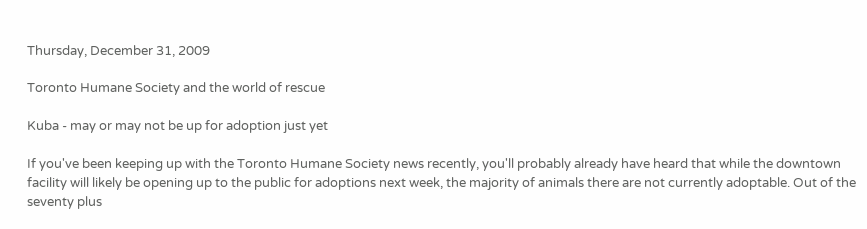Thursday, December 31, 2009

Toronto Humane Society and the world of rescue

Kuba - may or may not be up for adoption just yet

If you've been keeping up with the Toronto Humane Society news recently, you'll probably already have heard that while the downtown facility will likely be opening up to the public for adoptions next week, the majority of animals there are not currently adoptable. Out of the seventy plus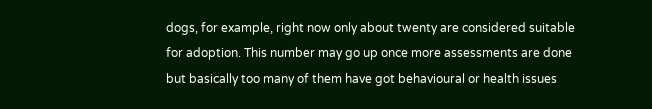dogs, for example, right now only about twenty are considered suitable for adoption. This number may go up once more assessments are done but basically too many of them have got behavioural or health issues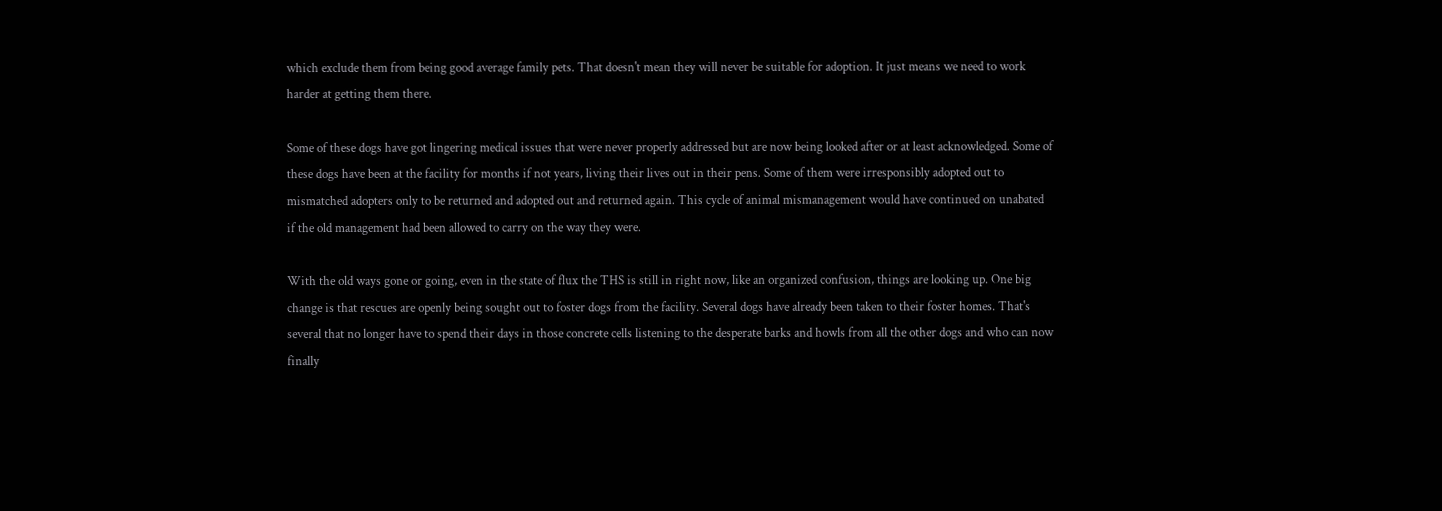which exclude them from being good average family pets. That doesn't mean they will never be suitable for adoption. It just means we need to work harder at getting them there.

Some of these dogs have got lingering medical issues that were never properly addressed but are now being looked after or at least acknowledged. Some of these dogs have been at the facility for months if not years, living their lives out in their pens. Some of them were irresponsibly adopted out to mismatched adopters only to be returned and adopted out and returned again. This cycle of animal mismanagement would have continued on unabated if the old management had been allowed to carry on the way they were.

With the old ways gone or going, even in the state of flux the THS is still in right now, like an organized confusion, things are looking up. One big change is that rescues are openly being sought out to foster dogs from the facility. Several dogs have already been taken to their foster homes. That's several that no longer have to spend their days in those concrete cells listening to the desperate barks and howls from all the other dogs and who can now finally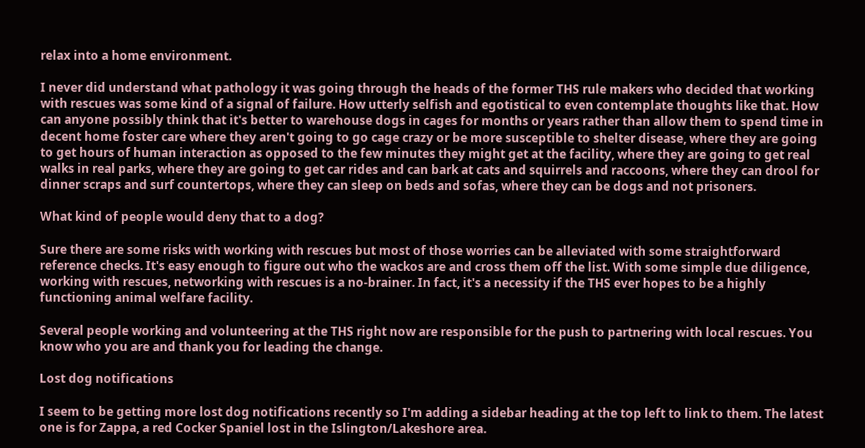relax into a home environment.

I never did understand what pathology it was going through the heads of the former THS rule makers who decided that working with rescues was some kind of a signal of failure. How utterly selfish and egotistical to even contemplate thoughts like that. How can anyone possibly think that it's better to warehouse dogs in cages for months or years rather than allow them to spend time in decent home foster care where they aren't going to go cage crazy or be more susceptible to shelter disease, where they are going to get hours of human interaction as opposed to the few minutes they might get at the facility, where they are going to get real walks in real parks, where they are going to get car rides and can bark at cats and squirrels and raccoons, where they can drool for dinner scraps and surf countertops, where they can sleep on beds and sofas, where they can be dogs and not prisoners.

What kind of people would deny that to a dog?

Sure there are some risks with working with rescues but most of those worries can be alleviated with some straightforward reference checks. It's easy enough to figure out who the wackos are and cross them off the list. With some simple due diligence, working with rescues, networking with rescues is a no-brainer. In fact, it's a necessity if the THS ever hopes to be a highly functioning animal welfare facility.

Several people working and volunteering at the THS right now are responsible for the push to partnering with local rescues. You know who you are and thank you for leading the change.

Lost dog notifications

I seem to be getting more lost dog notifications recently so I'm adding a sidebar heading at the top left to link to them. The latest one is for Zappa, a red Cocker Spaniel lost in the Islington/Lakeshore area.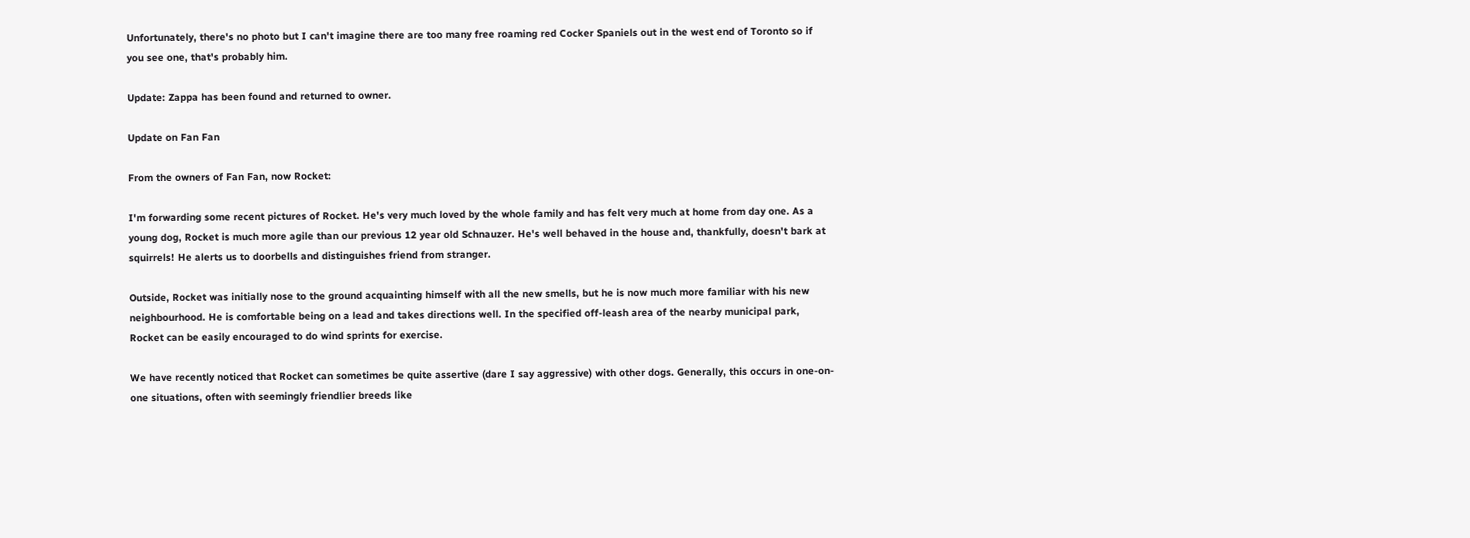Unfortunately, there's no photo but I can't imagine there are too many free roaming red Cocker Spaniels out in the west end of Toronto so if you see one, that's probably him.

Update: Zappa has been found and returned to owner.

Update on Fan Fan

From the owners of Fan Fan, now Rocket:

I'm forwarding some recent pictures of Rocket. He's very much loved by the whole family and has felt very much at home from day one. As a young dog, Rocket is much more agile than our previous 12 year old Schnauzer. He's well behaved in the house and, thankfully, doesn't bark at squirrels! He alerts us to doorbells and distinguishes friend from stranger.

Outside, Rocket was initially nose to the ground acquainting himself with all the new smells, but he is now much more familiar with his new neighbourhood. He is comfortable being on a lead and takes directions well. In the specified off-leash area of the nearby municipal park, Rocket can be easily encouraged to do wind sprints for exercise.

We have recently noticed that Rocket can sometimes be quite assertive (dare I say aggressive) with other dogs. Generally, this occurs in one-on-one situations, often with seemingly friendlier breeds like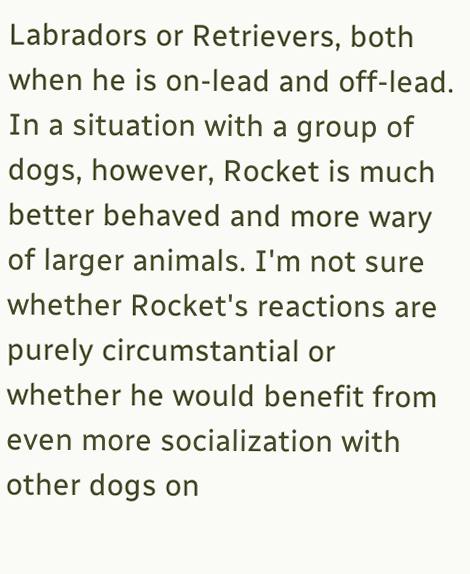Labradors or Retrievers, both when he is on-lead and off-lead. In a situation with a group of dogs, however, Rocket is much better behaved and more wary of larger animals. I'm not sure whether Rocket's reactions are purely circumstantial or whether he would benefit from even more socialization with other dogs on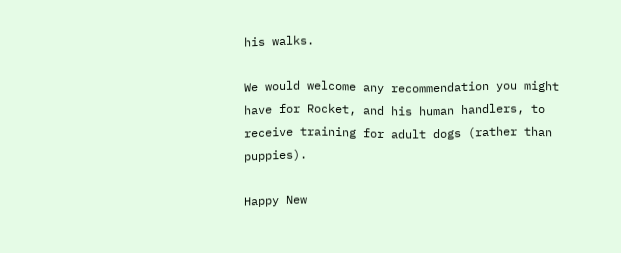his walks.

We would welcome any recommendation you might have for Rocket, and his human handlers, to receive training for adult dogs (rather than puppies).

Happy New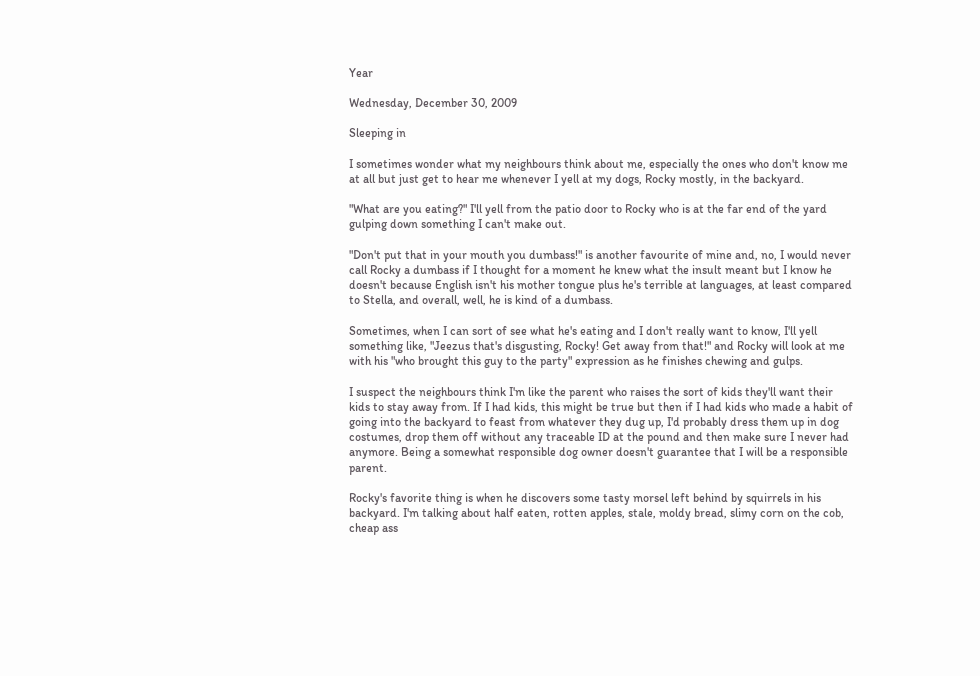Year

Wednesday, December 30, 2009

Sleeping in

I sometimes wonder what my neighbours think about me, especially the ones who don't know me at all but just get to hear me whenever I yell at my dogs, Rocky mostly, in the backyard.

"What are you eating?" I'll yell from the patio door to Rocky who is at the far end of the yard gulping down something I can't make out.

"Don't put that in your mouth you dumbass!" is another favourite of mine and, no, I would never call Rocky a dumbass if I thought for a moment he knew what the insult meant but I know he doesn't because English isn't his mother tongue plus he's terrible at languages, at least compared to Stella, and overall, well, he is kind of a dumbass.

Sometimes, when I can sort of see what he's eating and I don't really want to know, I'll yell something like, "Jeezus that's disgusting, Rocky! Get away from that!" and Rocky will look at me with his "who brought this guy to the party" expression as he finishes chewing and gulps.

I suspect the neighbours think I'm like the parent who raises the sort of kids they'll want their kids to stay away from. If I had kids, this might be true but then if I had kids who made a habit of going into the backyard to feast from whatever they dug up, I'd probably dress them up in dog costumes, drop them off without any traceable ID at the pound and then make sure I never had anymore. Being a somewhat responsible dog owner doesn't guarantee that I will be a responsible parent.

Rocky's favorite thing is when he discovers some tasty morsel left behind by squirrels in his backyard. I'm talking about half eaten, rotten apples, stale, moldy bread, slimy corn on the cob, cheap ass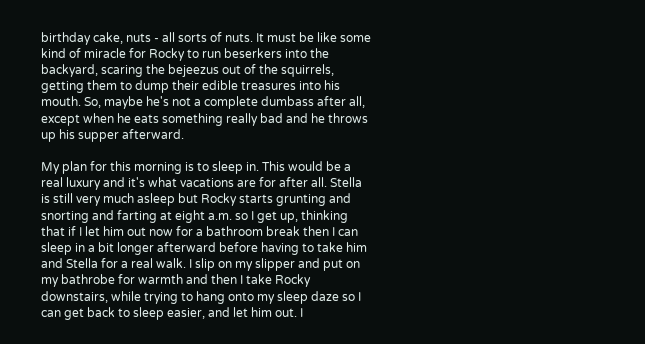birthday cake, nuts - all sorts of nuts. It must be like some kind of miracle for Rocky to run beserkers into the backyard, scaring the bejeezus out of the squirrels, getting them to dump their edible treasures into his mouth. So, maybe he's not a complete dumbass after all, except when he eats something really bad and he throws up his supper afterward.

My plan for this morning is to sleep in. This would be a real luxury and it's what vacations are for after all. Stella is still very much asleep but Rocky starts grunting and snorting and farting at eight a.m. so I get up, thinking that if I let him out now for a bathroom break then I can sleep in a bit longer afterward before having to take him and Stella for a real walk. I slip on my slipper and put on my bathrobe for warmth and then I take Rocky downstairs, while trying to hang onto my sleep daze so I can get back to sleep easier, and let him out. I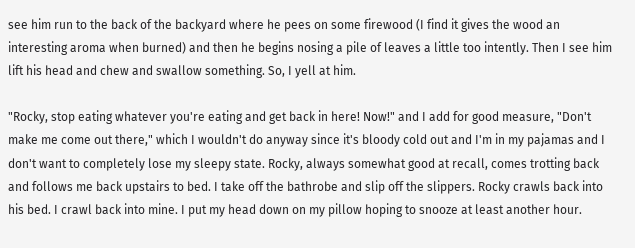see him run to the back of the backyard where he pees on some firewood (I find it gives the wood an interesting aroma when burned) and then he begins nosing a pile of leaves a little too intently. Then I see him lift his head and chew and swallow something. So, I yell at him.

"Rocky, stop eating whatever you're eating and get back in here! Now!" and I add for good measure, "Don't make me come out there," which I wouldn't do anyway since it's bloody cold out and I'm in my pajamas and I don't want to completely lose my sleepy state. Rocky, always somewhat good at recall, comes trotting back and follows me back upstairs to bed. I take off the bathrobe and slip off the slippers. Rocky crawls back into his bed. I crawl back into mine. I put my head down on my pillow hoping to snooze at least another hour.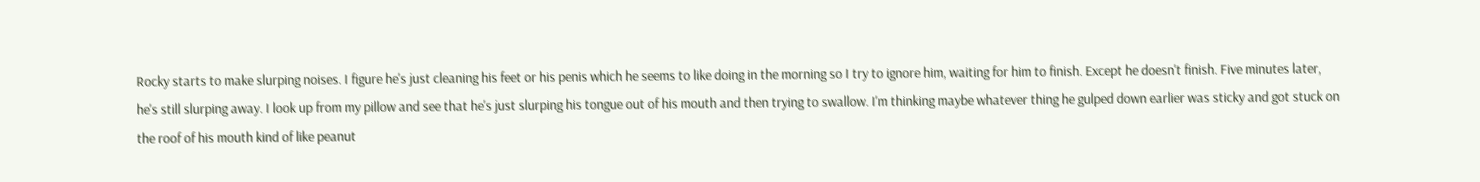Rocky starts to make slurping noises. I figure he's just cleaning his feet or his penis which he seems to like doing in the morning so I try to ignore him, waiting for him to finish. Except he doesn't finish. Five minutes later, he's still slurping away. I look up from my pillow and see that he's just slurping his tongue out of his mouth and then trying to swallow. I'm thinking maybe whatever thing he gulped down earlier was sticky and got stuck on the roof of his mouth kind of like peanut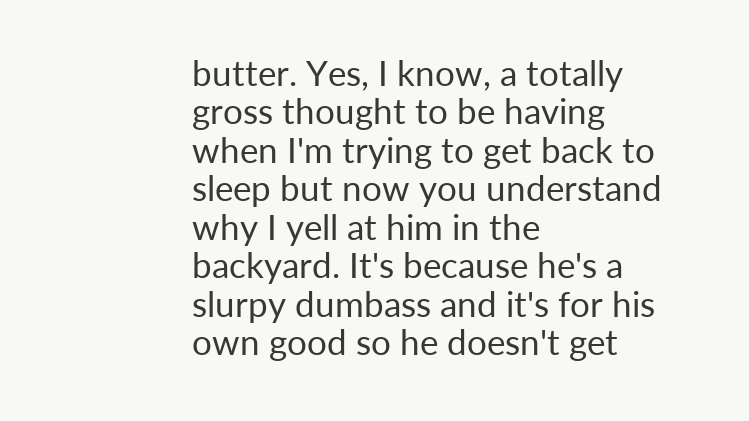butter. Yes, I know, a totally gross thought to be having when I'm trying to get back to sleep but now you understand why I yell at him in the backyard. It's because he's a slurpy dumbass and it's for his own good so he doesn't get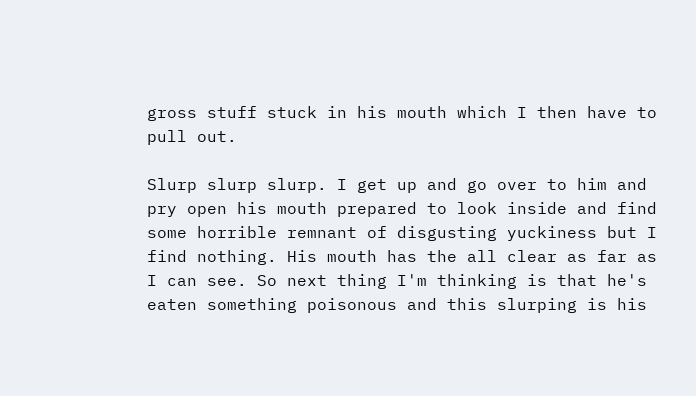gross stuff stuck in his mouth which I then have to pull out.

Slurp slurp slurp. I get up and go over to him and pry open his mouth prepared to look inside and find some horrible remnant of disgusting yuckiness but I find nothing. His mouth has the all clear as far as I can see. So next thing I'm thinking is that he's eaten something poisonous and this slurping is his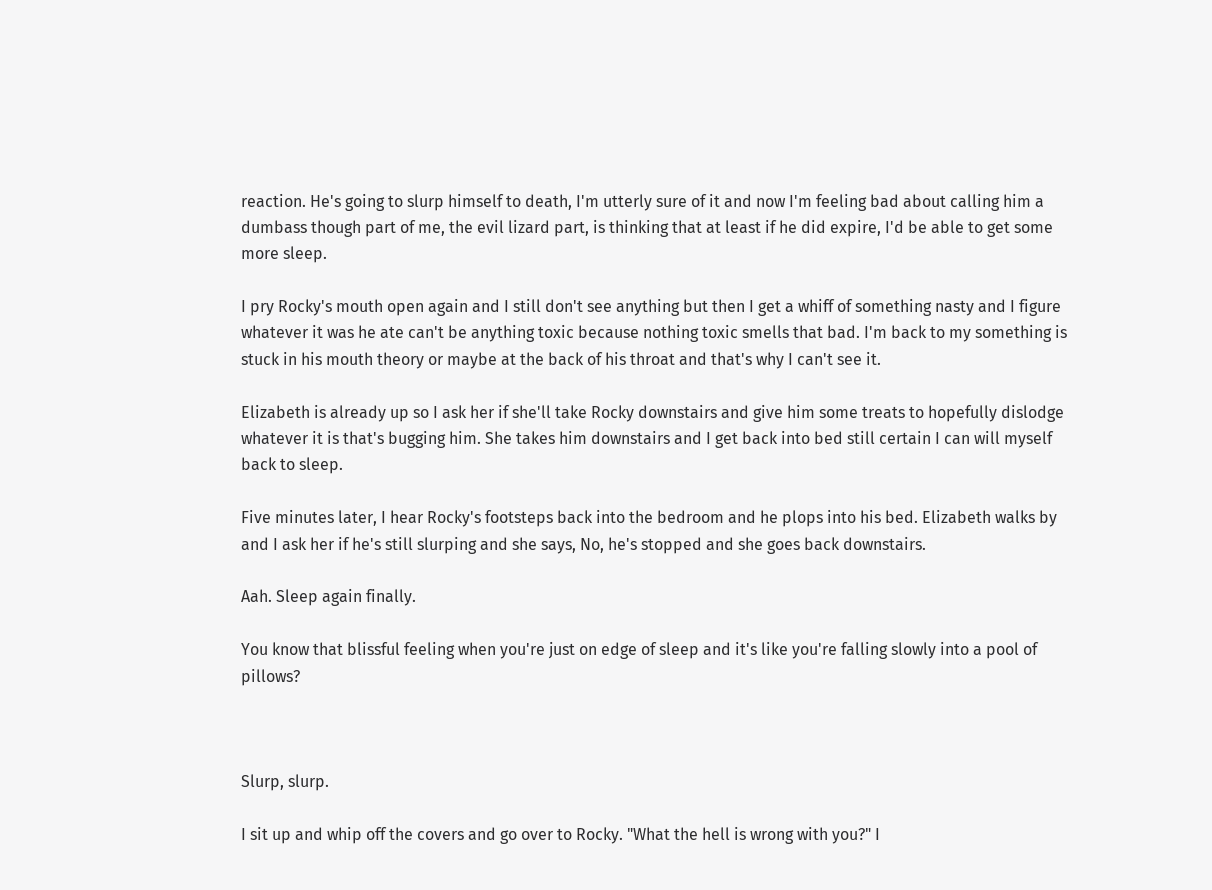reaction. He's going to slurp himself to death, I'm utterly sure of it and now I'm feeling bad about calling him a dumbass though part of me, the evil lizard part, is thinking that at least if he did expire, I'd be able to get some more sleep.

I pry Rocky's mouth open again and I still don't see anything but then I get a whiff of something nasty and I figure whatever it was he ate can't be anything toxic because nothing toxic smells that bad. I'm back to my something is stuck in his mouth theory or maybe at the back of his throat and that's why I can't see it.

Elizabeth is already up so I ask her if she'll take Rocky downstairs and give him some treats to hopefully dislodge whatever it is that's bugging him. She takes him downstairs and I get back into bed still certain I can will myself back to sleep.

Five minutes later, I hear Rocky's footsteps back into the bedroom and he plops into his bed. Elizabeth walks by and I ask her if he's still slurping and she says, No, he's stopped and she goes back downstairs.

Aah. Sleep again finally.

You know that blissful feeling when you're just on edge of sleep and it's like you're falling slowly into a pool of pillows?



Slurp, slurp.

I sit up and whip off the covers and go over to Rocky. "What the hell is wrong with you?" I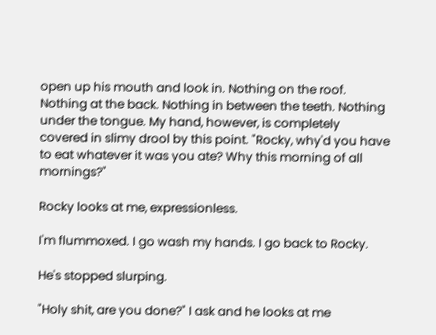open up his mouth and look in. Nothing on the roof. Nothing at the back. Nothing in between the teeth. Nothing under the tongue. My hand, however, is completely covered in slimy drool by this point. "Rocky, why'd you have to eat whatever it was you ate? Why this morning of all mornings?"

Rocky looks at me, expressionless.

I'm flummoxed. I go wash my hands. I go back to Rocky.

He's stopped slurping.

"Holy shit, are you done?" I ask and he looks at me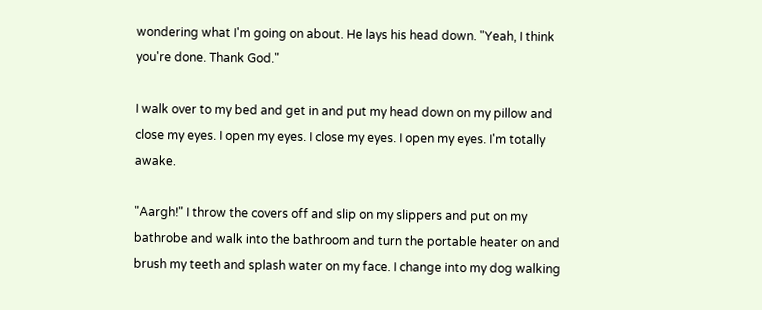wondering what I'm going on about. He lays his head down. "Yeah, I think you're done. Thank God."

I walk over to my bed and get in and put my head down on my pillow and close my eyes. I open my eyes. I close my eyes. I open my eyes. I'm totally awake.

"Aargh!" I throw the covers off and slip on my slippers and put on my bathrobe and walk into the bathroom and turn the portable heater on and brush my teeth and splash water on my face. I change into my dog walking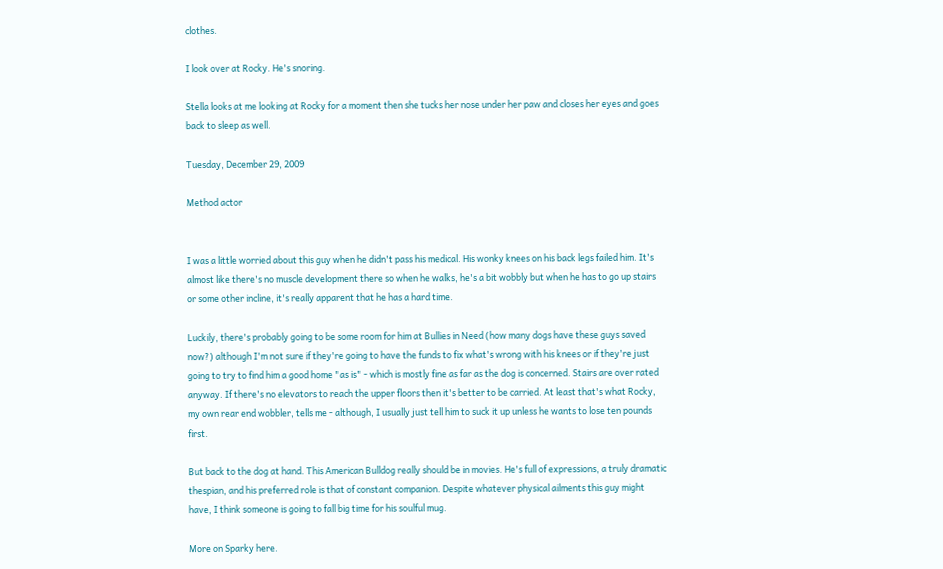clothes.

I look over at Rocky. He's snoring.

Stella looks at me looking at Rocky for a moment then she tucks her nose under her paw and closes her eyes and goes back to sleep as well.

Tuesday, December 29, 2009

Method actor


I was a little worried about this guy when he didn't pass his medical. His wonky knees on his back legs failed him. It's almost like there's no muscle development there so when he walks, he's a bit wobbly but when he has to go up stairs or some other incline, it's really apparent that he has a hard time.

Luckily, there's probably going to be some room for him at Bullies in Need (how many dogs have these guys saved now?) although I'm not sure if they're going to have the funds to fix what's wrong with his knees or if they're just going to try to find him a good home "as is" - which is mostly fine as far as the dog is concerned. Stairs are over rated anyway. If there's no elevators to reach the upper floors then it's better to be carried. At least that's what Rocky, my own rear end wobbler, tells me - although, I usually just tell him to suck it up unless he wants to lose ten pounds first.

But back to the dog at hand. This American Bulldog really should be in movies. He's full of expressions, a truly dramatic thespian, and his preferred role is that of constant companion. Despite whatever physical ailments this guy might have, I think someone is going to fall big time for his soulful mug.

More on Sparky here.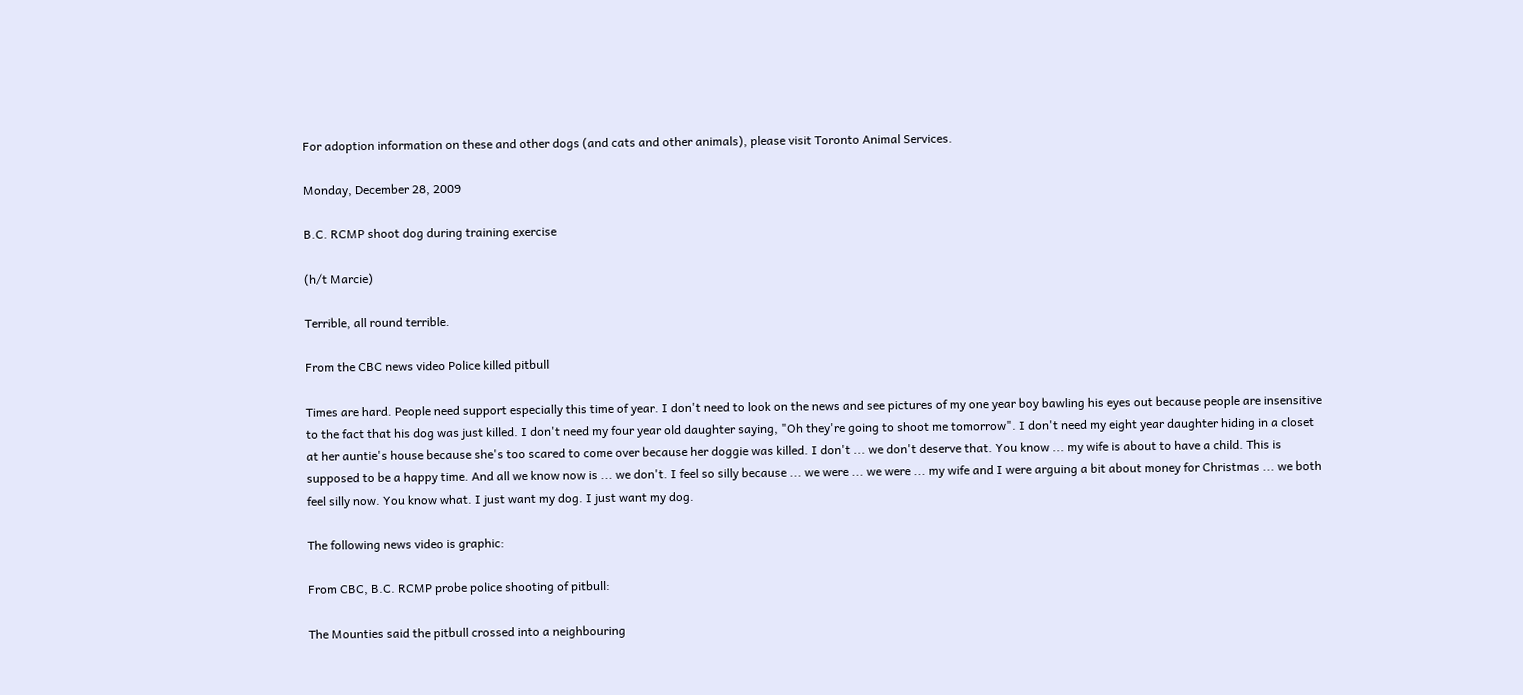For adoption information on these and other dogs (and cats and other animals), please visit Toronto Animal Services.

Monday, December 28, 2009

B.C. RCMP shoot dog during training exercise

(h/t Marcie)

Terrible, all round terrible.

From the CBC news video Police killed pitbull

Times are hard. People need support especially this time of year. I don't need to look on the news and see pictures of my one year boy bawling his eyes out because people are insensitive to the fact that his dog was just killed. I don't need my four year old daughter saying, "Oh they're going to shoot me tomorrow". I don't need my eight year daughter hiding in a closet at her auntie's house because she's too scared to come over because her doggie was killed. I don't ... we don't deserve that. You know ... my wife is about to have a child. This is supposed to be a happy time. And all we know now is ... we don't. I feel so silly because ... we were ... we were ... my wife and I were arguing a bit about money for Christmas ... we both feel silly now. You know what. I just want my dog. I just want my dog.

The following news video is graphic:

From CBC, B.C. RCMP probe police shooting of pitbull:

The Mounties said the pitbull crossed into a neighbouring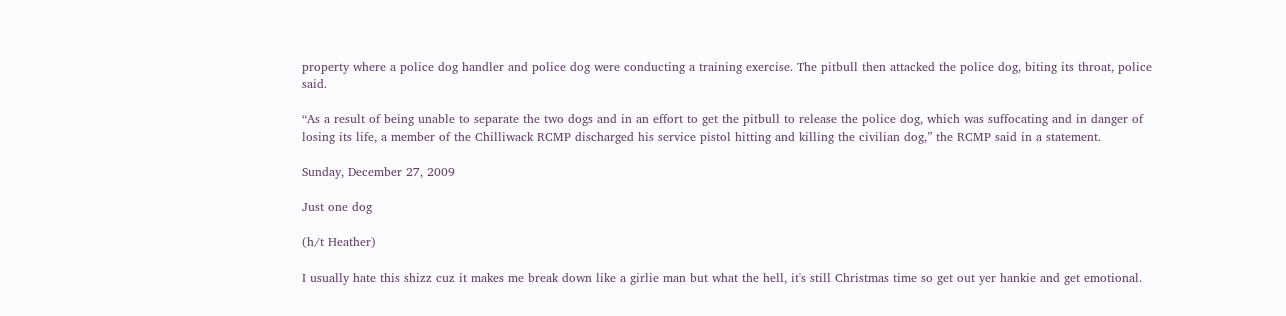property where a police dog handler and police dog were conducting a training exercise. The pitbull then attacked the police dog, biting its throat, police said.

“As a result of being unable to separate the two dogs and in an effort to get the pitbull to release the police dog, which was suffocating and in danger of losing its life, a member of the Chilliwack RCMP discharged his service pistol hitting and killing the civilian dog,” the RCMP said in a statement.

Sunday, December 27, 2009

Just one dog

(h/t Heather)

I usually hate this shizz cuz it makes me break down like a girlie man but what the hell, it's still Christmas time so get out yer hankie and get emotional.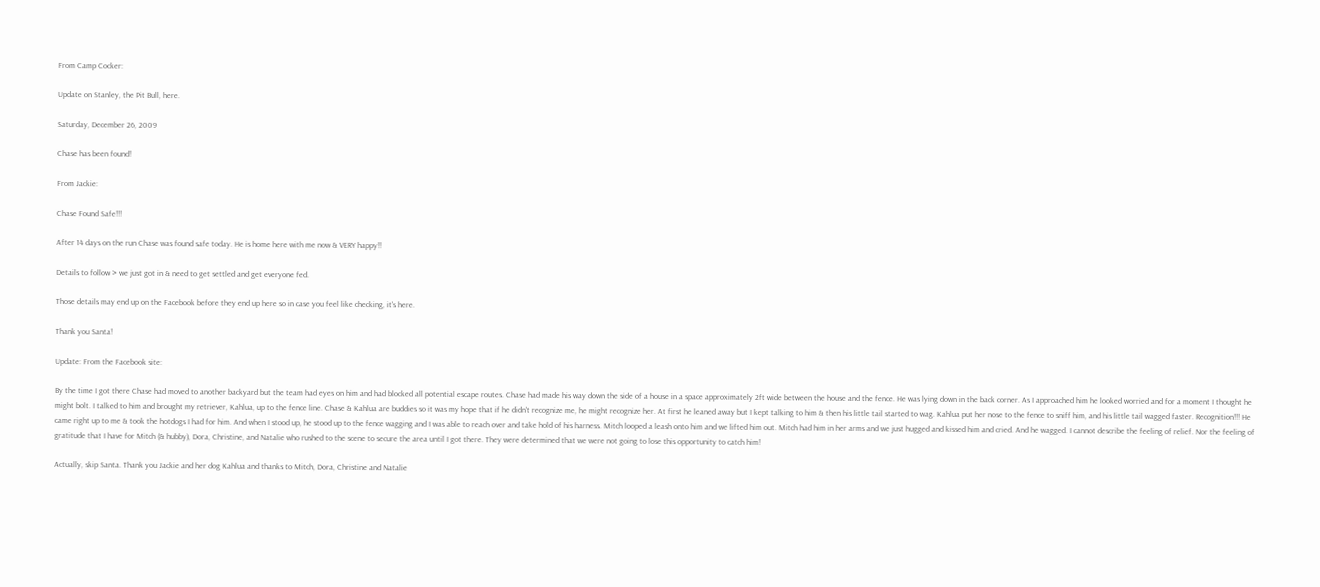From Camp Cocker:

Update on Stanley, the Pit Bull, here.

Saturday, December 26, 2009

Chase has been found!

From Jackie:

Chase Found Safe!!!

After 14 days on the run Chase was found safe today. He is home here with me now & VERY happy!!

Details to follow > we just got in & need to get settled and get everyone fed.

Those details may end up on the Facebook before they end up here so in case you feel like checking, it's here.

Thank you Santa!

Update: From the Facebook site:

By the time I got there Chase had moved to another backyard but the team had eyes on him and had blocked all potential escape routes. Chase had made his way down the side of a house in a space approximately 2ft wide between the house and the fence. He was lying down in the back corner. As I approached him he looked worried and for a moment I thought he might bolt. I talked to him and brought my retriever, Kahlua, up to the fence line. Chase & Kahlua are buddies so it was my hope that if he didn't recognize me, he might recognize her. At first he leaned away but I kept talking to him & then his little tail started to wag. Kahlua put her nose to the fence to sniff him, and his little tail wagged faster. Recognition!!! He came right up to me & took the hotdogs I had for him. And when I stood up, he stood up to the fence wagging and I was able to reach over and take hold of his harness. Mitch looped a leash onto him and we lifted him out. Mitch had him in her arms and we just hugged and kissed him and cried. And he wagged. I cannot describe the feeling of relief. Nor the feeling of gratitude that I have for Mitch (& hubby), Dora, Christine, and Natalie who rushed to the scene to secure the area until I got there. They were determined that we were not going to lose this opportunity to catch him!

Actually, skip Santa. Thank you Jackie and her dog Kahlua and thanks to Mitch, Dora, Christine and Natalie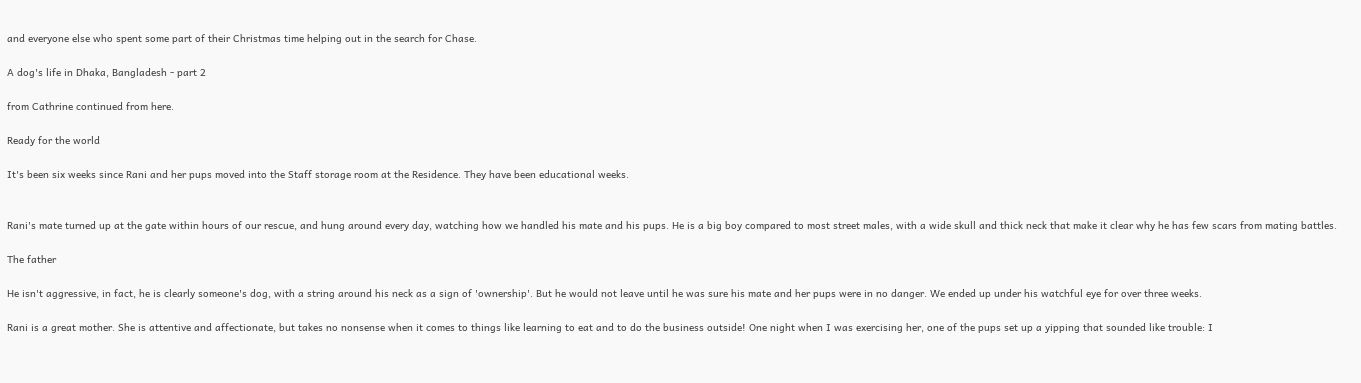and everyone else who spent some part of their Christmas time helping out in the search for Chase.

A dog's life in Dhaka, Bangladesh - part 2

from Cathrine continued from here.

Ready for the world

It's been six weeks since Rani and her pups moved into the Staff storage room at the Residence. They have been educational weeks.


Rani's mate turned up at the gate within hours of our rescue, and hung around every day, watching how we handled his mate and his pups. He is a big boy compared to most street males, with a wide skull and thick neck that make it clear why he has few scars from mating battles.

The father

He isn't aggressive, in fact, he is clearly someone's dog, with a string around his neck as a sign of 'ownership'. But he would not leave until he was sure his mate and her pups were in no danger. We ended up under his watchful eye for over three weeks.

Rani is a great mother. She is attentive and affectionate, but takes no nonsense when it comes to things like learning to eat and to do the business outside! One night when I was exercising her, one of the pups set up a yipping that sounded like trouble: I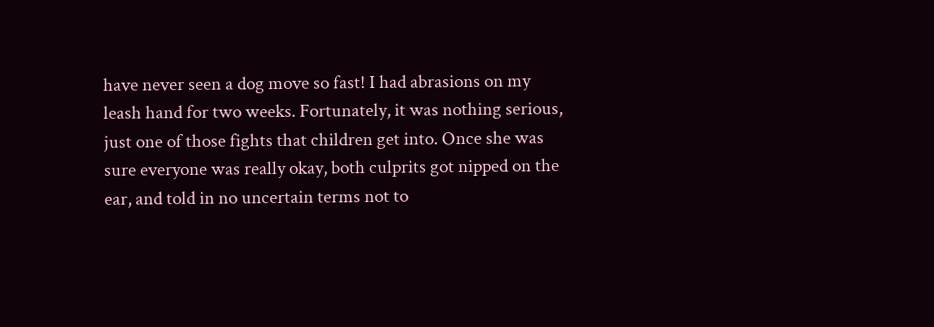have never seen a dog move so fast! I had abrasions on my leash hand for two weeks. Fortunately, it was nothing serious, just one of those fights that children get into. Once she was sure everyone was really okay, both culprits got nipped on the ear, and told in no uncertain terms not to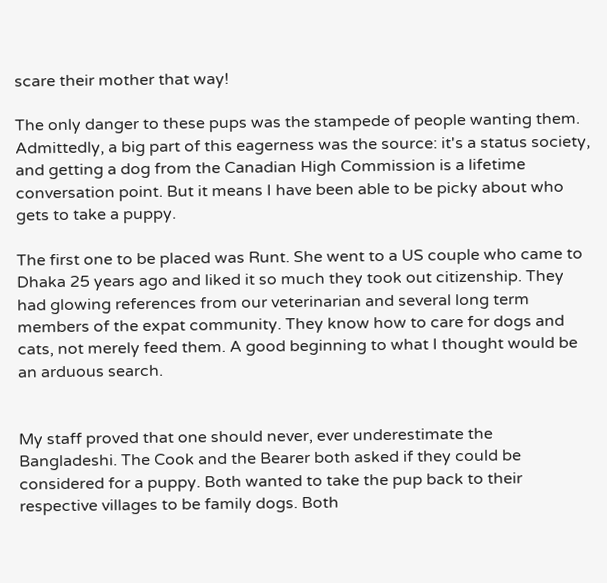scare their mother that way!

The only danger to these pups was the stampede of people wanting them. Admittedly, a big part of this eagerness was the source: it's a status society, and getting a dog from the Canadian High Commission is a lifetime conversation point. But it means I have been able to be picky about who gets to take a puppy.

The first one to be placed was Runt. She went to a US couple who came to Dhaka 25 years ago and liked it so much they took out citizenship. They had glowing references from our veterinarian and several long term members of the expat community. They know how to care for dogs and cats, not merely feed them. A good beginning to what I thought would be an arduous search.


My staff proved that one should never, ever underestimate the Bangladeshi. The Cook and the Bearer both asked if they could be considered for a puppy. Both wanted to take the pup back to their respective villages to be family dogs. Both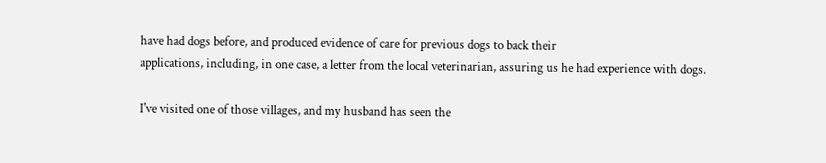have had dogs before, and produced evidence of care for previous dogs to back their
applications, including, in one case, a letter from the local veterinarian, assuring us he had experience with dogs.

I've visited one of those villages, and my husband has seen the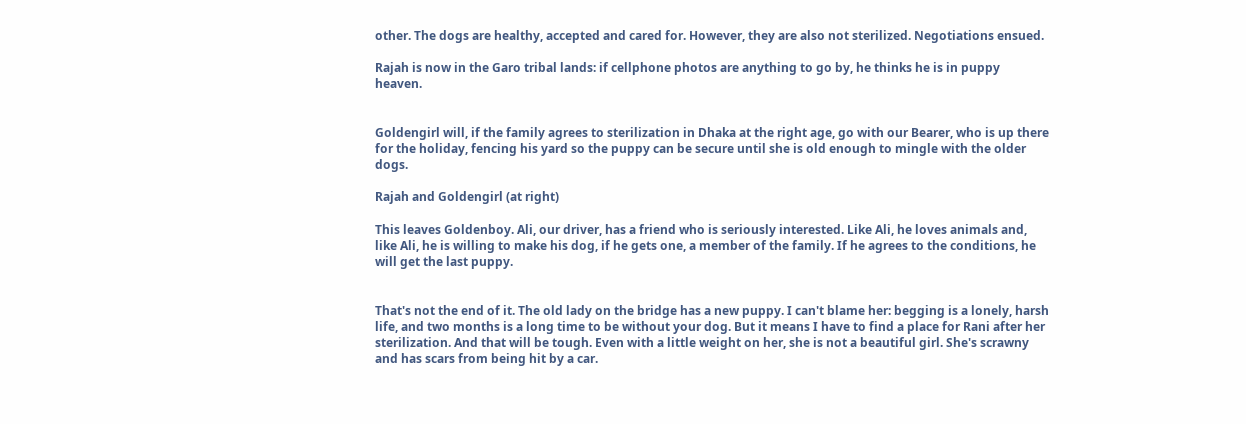other. The dogs are healthy, accepted and cared for. However, they are also not sterilized. Negotiations ensued.

Rajah is now in the Garo tribal lands: if cellphone photos are anything to go by, he thinks he is in puppy heaven.


Goldengirl will, if the family agrees to sterilization in Dhaka at the right age, go with our Bearer, who is up there for the holiday, fencing his yard so the puppy can be secure until she is old enough to mingle with the older dogs.

Rajah and Goldengirl (at right)

This leaves Goldenboy. Ali, our driver, has a friend who is seriously interested. Like Ali, he loves animals and, like Ali, he is willing to make his dog, if he gets one, a member of the family. If he agrees to the conditions, he will get the last puppy.


That's not the end of it. The old lady on the bridge has a new puppy. I can't blame her: begging is a lonely, harsh life, and two months is a long time to be without your dog. But it means I have to find a place for Rani after her sterilization. And that will be tough. Even with a little weight on her, she is not a beautiful girl. She's scrawny and has scars from being hit by a car.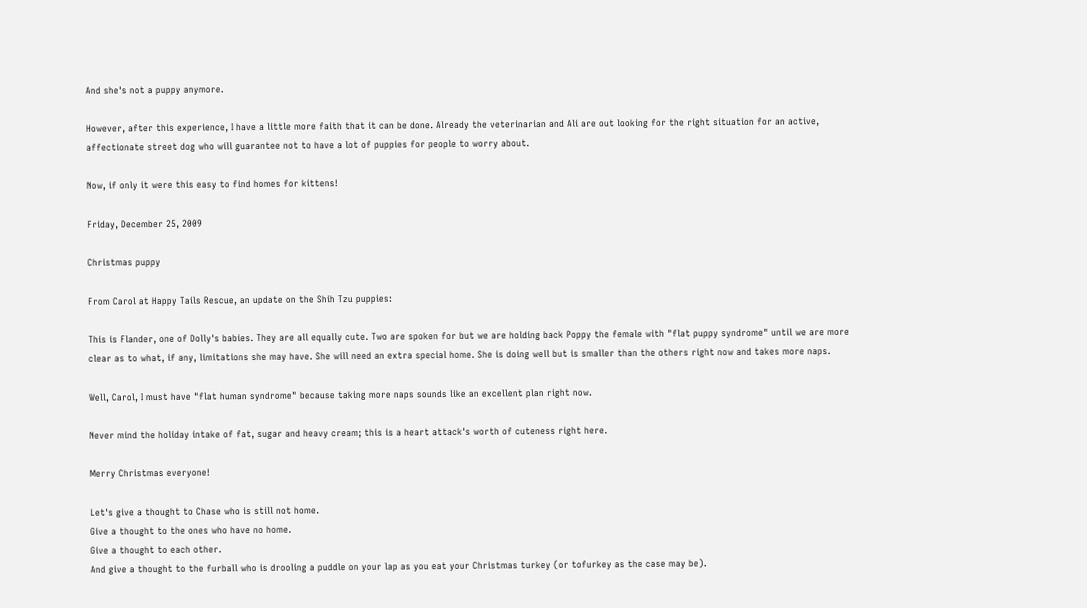And she's not a puppy anymore.

However, after this experience, I have a little more faith that it can be done. Already the veterinarian and Ali are out looking for the right situation for an active, affectionate street dog who will guarantee not to have a lot of puppies for people to worry about.

Now, if only it were this easy to find homes for kittens!

Friday, December 25, 2009

Christmas puppy

From Carol at Happy Tails Rescue, an update on the Shih Tzu puppies:

This is Flander, one of Dolly's babies. They are all equally cute. Two are spoken for but we are holding back Poppy the female with "flat puppy syndrome" until we are more clear as to what, if any, limitations she may have. She will need an extra special home. She is doing well but is smaller than the others right now and takes more naps.

Well, Carol, I must have "flat human syndrome" because taking more naps sounds like an excellent plan right now.

Never mind the holiday intake of fat, sugar and heavy cream; this is a heart attack's worth of cuteness right here.

Merry Christmas everyone!

Let's give a thought to Chase who is still not home.
Give a thought to the ones who have no home.
Give a thought to each other.
And give a thought to the furball who is drooling a puddle on your lap as you eat your Christmas turkey (or tofurkey as the case may be).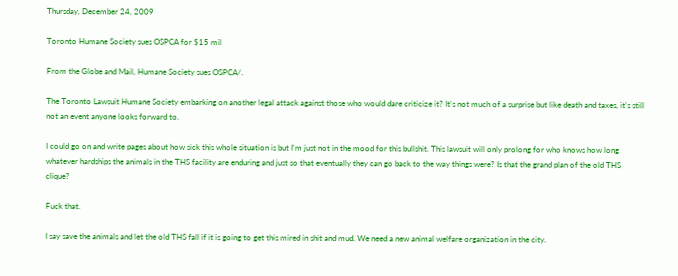Thursday, December 24, 2009

Toronto Humane Society sues OSPCA for $15 mil

From the Globe and Mail, Humane Society sues OSPCA/.

The Toronto Lawsuit Humane Society embarking on another legal attack against those who would dare criticize it? It's not much of a surprise but like death and taxes, it's still not an event anyone looks forward to.

I could go on and write pages about how sick this whole situation is but I'm just not in the mood for this bullshit. This lawsuit will only prolong for who knows how long whatever hardships the animals in the THS facility are enduring and just so that eventually they can go back to the way things were? Is that the grand plan of the old THS clique?

Fuck that.

I say save the animals and let the old THS fall if it is going to get this mired in shit and mud. We need a new animal welfare organization in the city.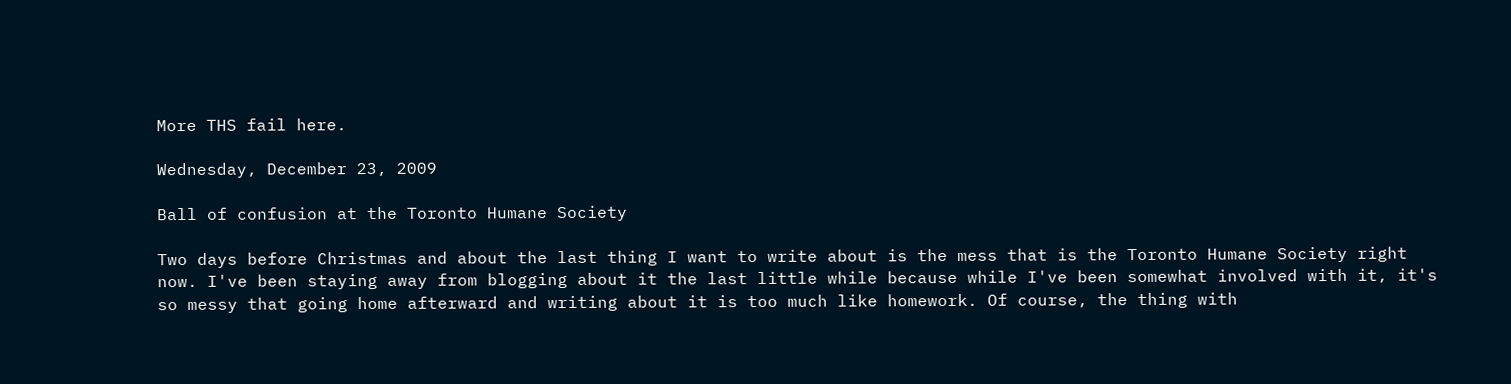More THS fail here.

Wednesday, December 23, 2009

Ball of confusion at the Toronto Humane Society

Two days before Christmas and about the last thing I want to write about is the mess that is the Toronto Humane Society right now. I've been staying away from blogging about it the last little while because while I've been somewhat involved with it, it's so messy that going home afterward and writing about it is too much like homework. Of course, the thing with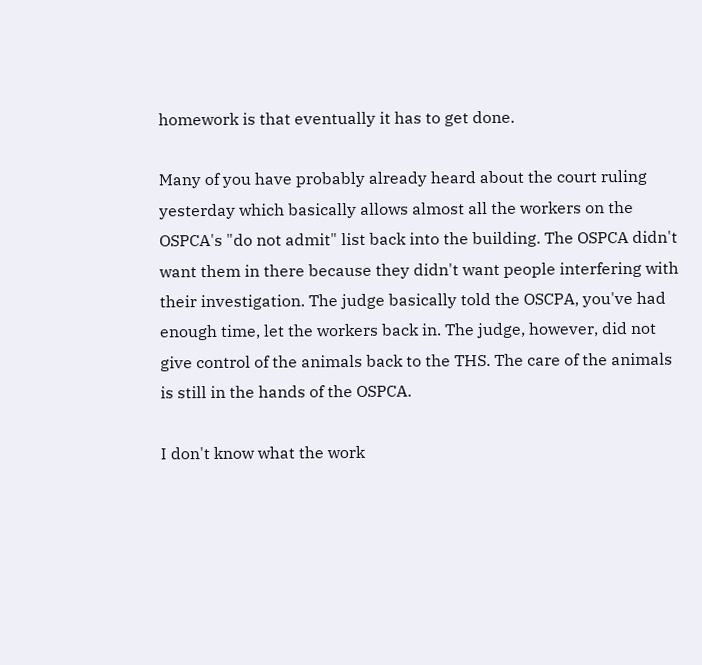homework is that eventually it has to get done.

Many of you have probably already heard about the court ruling yesterday which basically allows almost all the workers on the OSPCA's "do not admit" list back into the building. The OSPCA didn't want them in there because they didn't want people interfering with their investigation. The judge basically told the OSCPA, you've had enough time, let the workers back in. The judge, however, did not give control of the animals back to the THS. The care of the animals is still in the hands of the OSPCA.

I don't know what the work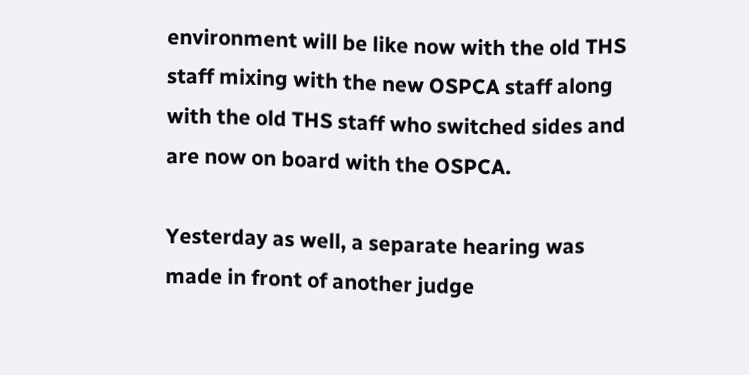environment will be like now with the old THS staff mixing with the new OSPCA staff along with the old THS staff who switched sides and are now on board with the OSPCA.

Yesterday as well, a separate hearing was made in front of another judge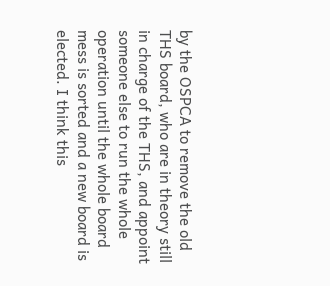by the OSPCA to remove the old THS board, who are in theory still in charge of the THS, and appoint someone else to run the whole operation until the whole board mess is sorted and a new board is elected. I think this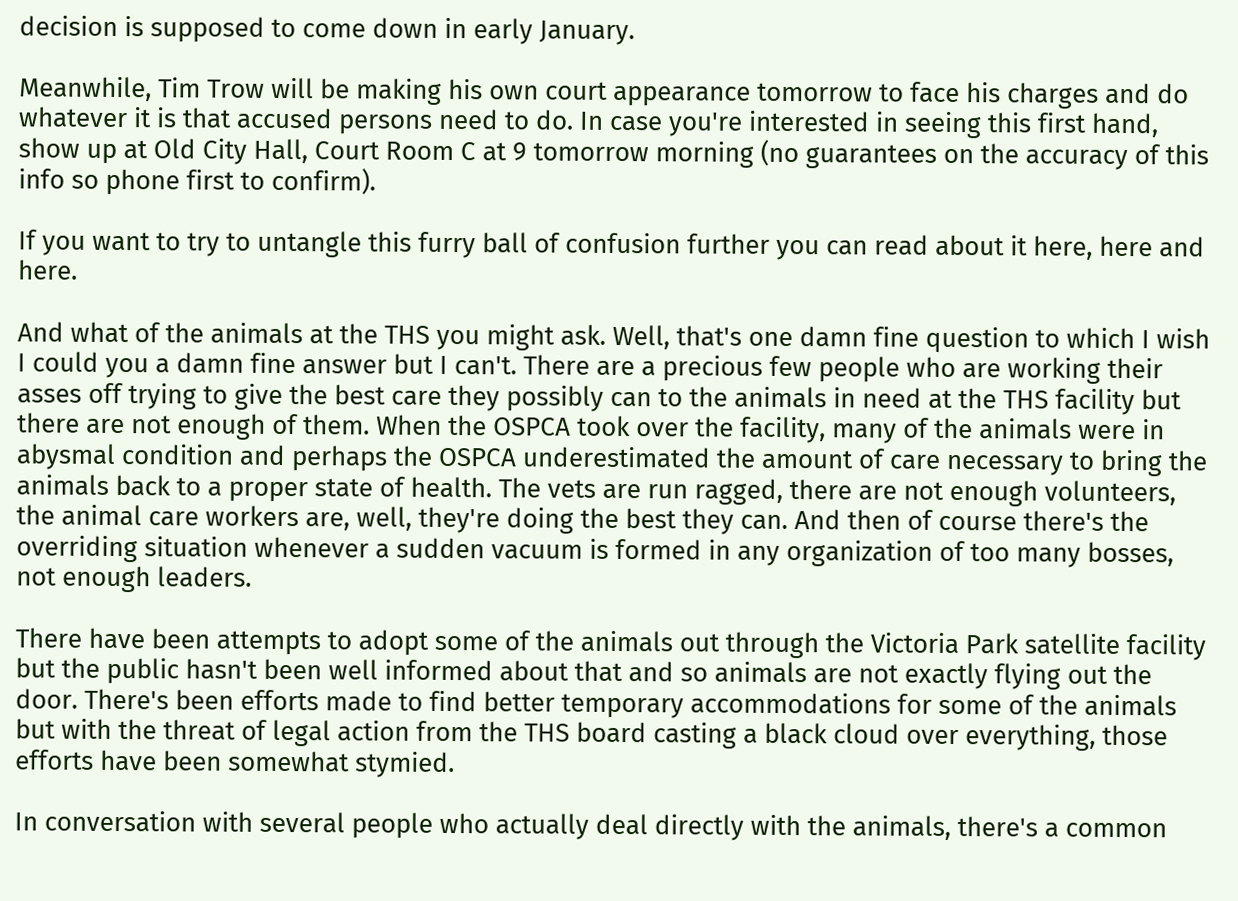decision is supposed to come down in early January.

Meanwhile, Tim Trow will be making his own court appearance tomorrow to face his charges and do whatever it is that accused persons need to do. In case you're interested in seeing this first hand, show up at Old City Hall, Court Room C at 9 tomorrow morning (no guarantees on the accuracy of this info so phone first to confirm).

If you want to try to untangle this furry ball of confusion further you can read about it here, here and here.

And what of the animals at the THS you might ask. Well, that's one damn fine question to which I wish I could you a damn fine answer but I can't. There are a precious few people who are working their asses off trying to give the best care they possibly can to the animals in need at the THS facility but there are not enough of them. When the OSPCA took over the facility, many of the animals were in abysmal condition and perhaps the OSPCA underestimated the amount of care necessary to bring the animals back to a proper state of health. The vets are run ragged, there are not enough volunteers, the animal care workers are, well, they're doing the best they can. And then of course there's the overriding situation whenever a sudden vacuum is formed in any organization of too many bosses, not enough leaders.

There have been attempts to adopt some of the animals out through the Victoria Park satellite facility but the public hasn't been well informed about that and so animals are not exactly flying out the door. There's been efforts made to find better temporary accommodations for some of the animals but with the threat of legal action from the THS board casting a black cloud over everything, those efforts have been somewhat stymied.

In conversation with several people who actually deal directly with the animals, there's a common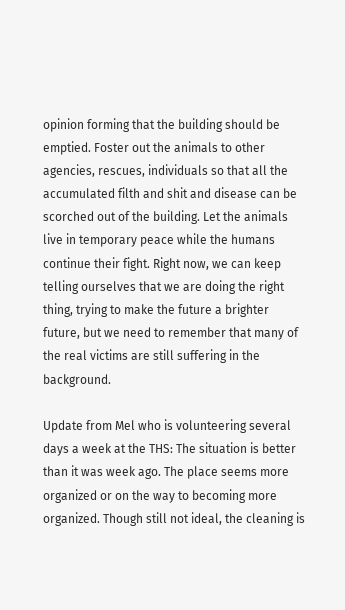opinion forming that the building should be emptied. Foster out the animals to other agencies, rescues, individuals so that all the accumulated filth and shit and disease can be scorched out of the building. Let the animals live in temporary peace while the humans continue their fight. Right now, we can keep telling ourselves that we are doing the right thing, trying to make the future a brighter future, but we need to remember that many of the real victims are still suffering in the background.

Update from Mel who is volunteering several days a week at the THS: The situation is better than it was week ago. The place seems more organized or on the way to becoming more organized. Though still not ideal, the cleaning is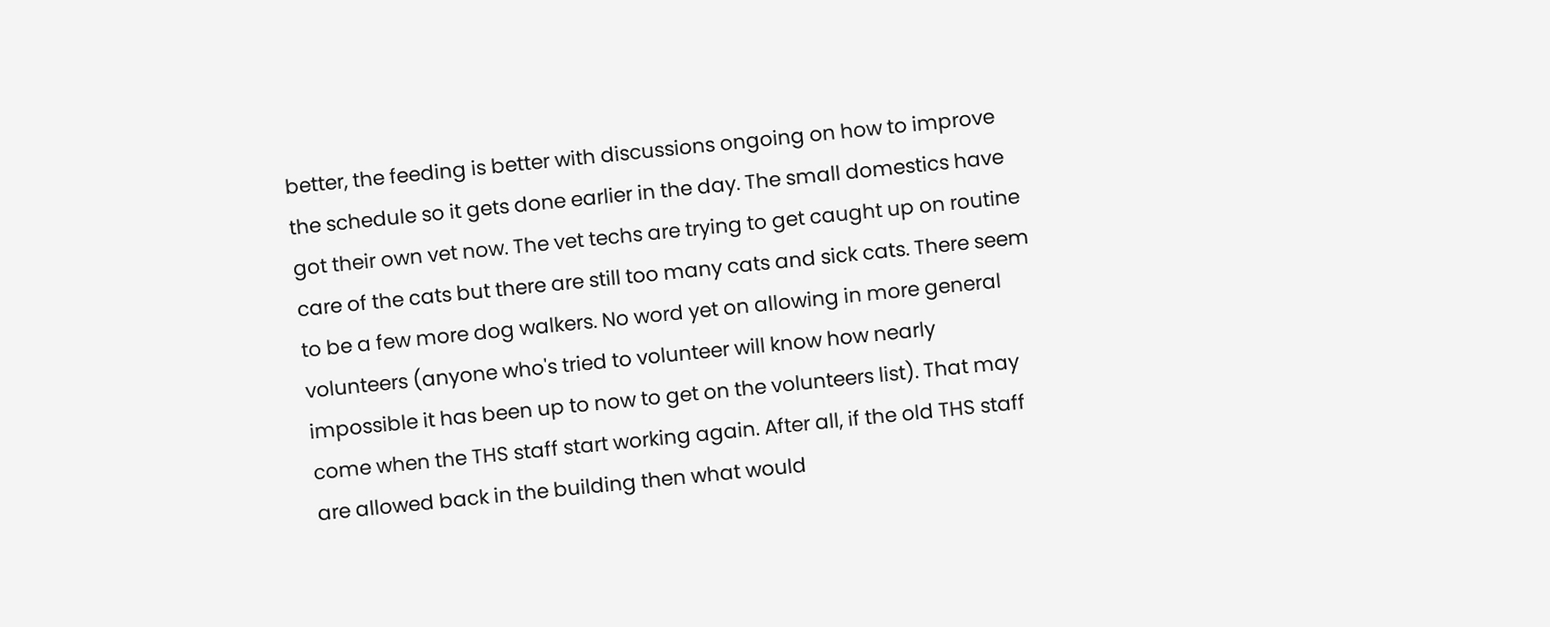better, the feeding is better with discussions ongoing on how to improve the schedule so it gets done earlier in the day. The small domestics have got their own vet now. The vet techs are trying to get caught up on routine care of the cats but there are still too many cats and sick cats. There seem to be a few more dog walkers. No word yet on allowing in more general volunteers (anyone who's tried to volunteer will know how nearly impossible it has been up to now to get on the volunteers list). That may come when the THS staff start working again. After all, if the old THS staff are allowed back in the building then what would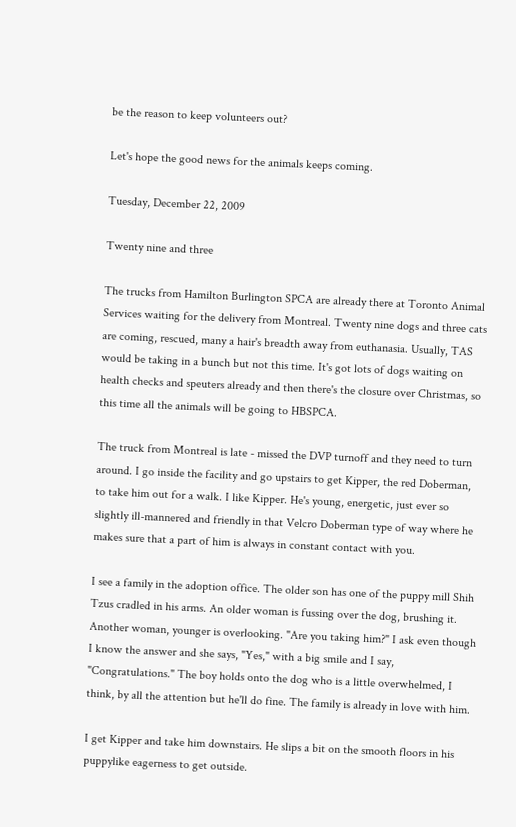be the reason to keep volunteers out?

Let's hope the good news for the animals keeps coming.

Tuesday, December 22, 2009

Twenty nine and three

The trucks from Hamilton Burlington SPCA are already there at Toronto Animal Services waiting for the delivery from Montreal. Twenty nine dogs and three cats are coming, rescued, many a hair's breadth away from euthanasia. Usually, TAS would be taking in a bunch but not this time. It's got lots of dogs waiting on health checks and speuters already and then there's the closure over Christmas, so this time all the animals will be going to HBSPCA.

The truck from Montreal is late - missed the DVP turnoff and they need to turn around. I go inside the facility and go upstairs to get Kipper, the red Doberman, to take him out for a walk. I like Kipper. He's young, energetic, just ever so slightly ill-mannered and friendly in that Velcro Doberman type of way where he makes sure that a part of him is always in constant contact with you.

I see a family in the adoption office. The older son has one of the puppy mill Shih Tzus cradled in his arms. An older woman is fussing over the dog, brushing it. Another woman, younger is overlooking. "Are you taking him?" I ask even though I know the answer and she says, "Yes," with a big smile and I say, "Congratulations." The boy holds onto the dog who is a little overwhelmed, I think, by all the attention but he'll do fine. The family is already in love with him.

I get Kipper and take him downstairs. He slips a bit on the smooth floors in his puppylike eagerness to get outside.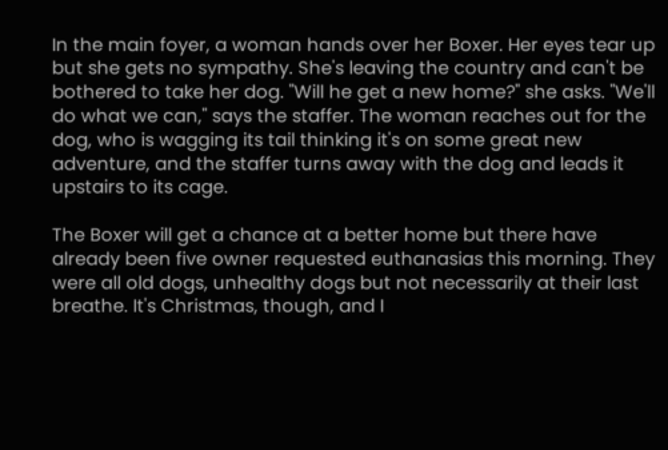In the main foyer, a woman hands over her Boxer. Her eyes tear up but she gets no sympathy. She's leaving the country and can't be bothered to take her dog. "Will he get a new home?" she asks. "We'll do what we can," says the staffer. The woman reaches out for the dog, who is wagging its tail thinking it's on some great new adventure, and the staffer turns away with the dog and leads it upstairs to its cage.

The Boxer will get a chance at a better home but there have already been five owner requested euthanasias this morning. They were all old dogs, unhealthy dogs but not necessarily at their last breathe. It's Christmas, though, and I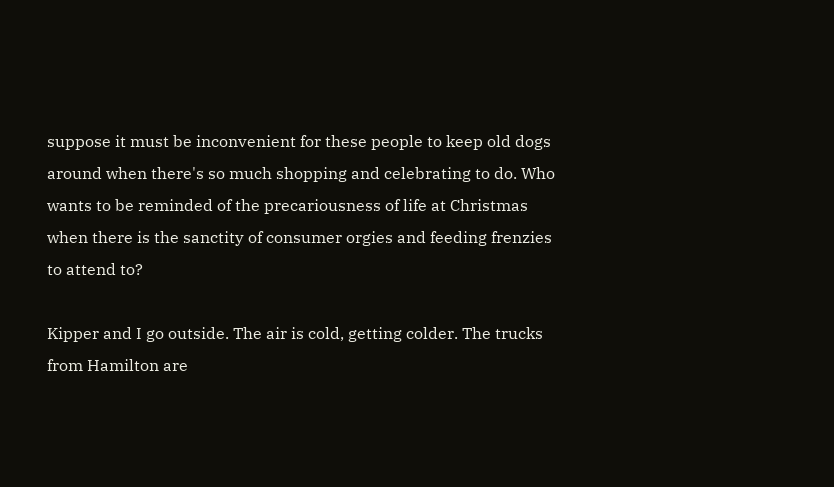suppose it must be inconvenient for these people to keep old dogs around when there's so much shopping and celebrating to do. Who wants to be reminded of the precariousness of life at Christmas when there is the sanctity of consumer orgies and feeding frenzies to attend to?

Kipper and I go outside. The air is cold, getting colder. The trucks from Hamilton are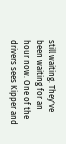still waiting. They've been waiting for an hour now. One of the drivers sees Kipper and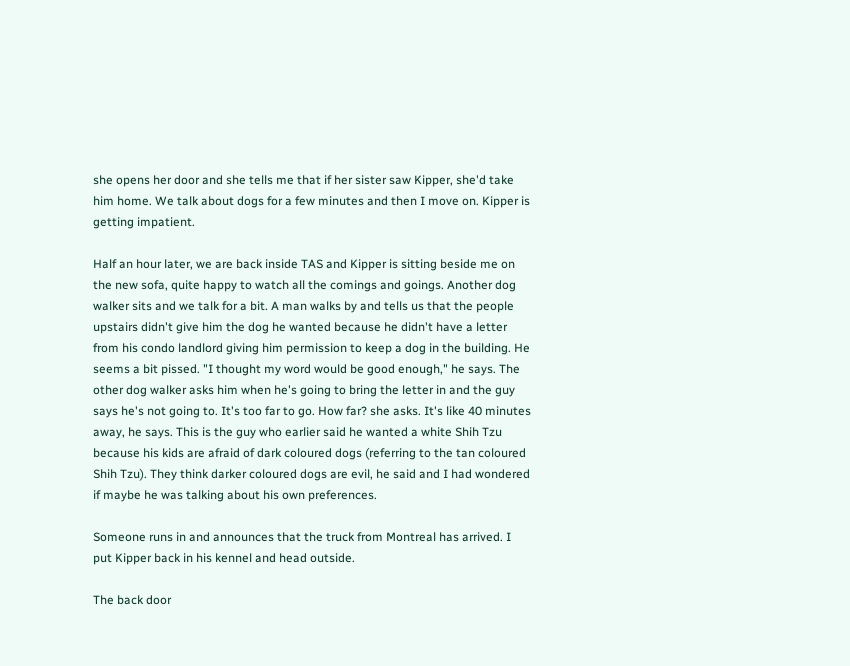she opens her door and she tells me that if her sister saw Kipper, she'd take him home. We talk about dogs for a few minutes and then I move on. Kipper is getting impatient.

Half an hour later, we are back inside TAS and Kipper is sitting beside me on the new sofa, quite happy to watch all the comings and goings. Another dog walker sits and we talk for a bit. A man walks by and tells us that the people upstairs didn't give him the dog he wanted because he didn't have a letter from his condo landlord giving him permission to keep a dog in the building. He seems a bit pissed. "I thought my word would be good enough," he says. The other dog walker asks him when he's going to bring the letter in and the guy says he's not going to. It's too far to go. How far? she asks. It's like 40 minutes away, he says. This is the guy who earlier said he wanted a white Shih Tzu because his kids are afraid of dark coloured dogs (referring to the tan coloured Shih Tzu). They think darker coloured dogs are evil, he said and I had wondered if maybe he was talking about his own preferences.

Someone runs in and announces that the truck from Montreal has arrived. I put Kipper back in his kennel and head outside.

The back door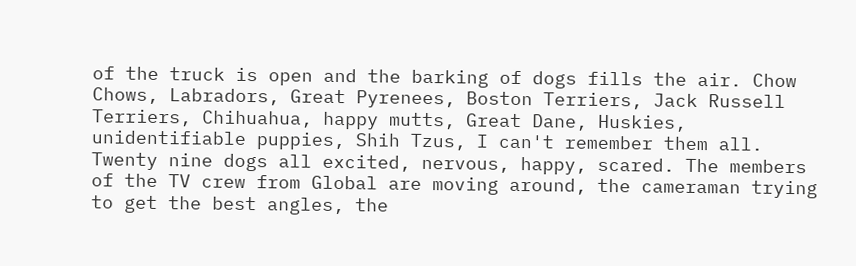of the truck is open and the barking of dogs fills the air. Chow Chows, Labradors, Great Pyrenees, Boston Terriers, Jack Russell Terriers, Chihuahua, happy mutts, Great Dane, Huskies, unidentifiable puppies, Shih Tzus, I can't remember them all. Twenty nine dogs all excited, nervous, happy, scared. The members of the TV crew from Global are moving around, the cameraman trying to get the best angles, the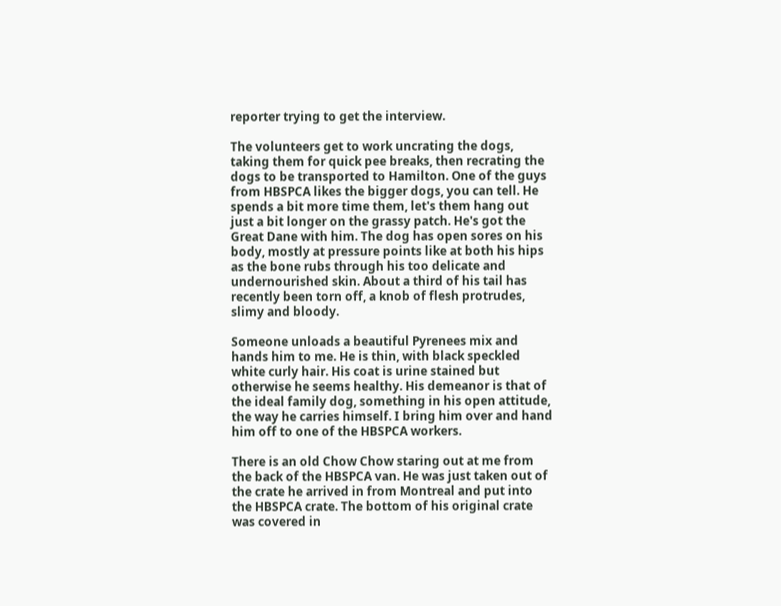reporter trying to get the interview.

The volunteers get to work uncrating the dogs, taking them for quick pee breaks, then recrating the dogs to be transported to Hamilton. One of the guys from HBSPCA likes the bigger dogs, you can tell. He spends a bit more time them, let's them hang out just a bit longer on the grassy patch. He's got the Great Dane with him. The dog has open sores on his body, mostly at pressure points like at both his hips as the bone rubs through his too delicate and undernourished skin. About a third of his tail has recently been torn off, a knob of flesh protrudes, slimy and bloody.

Someone unloads a beautiful Pyrenees mix and hands him to me. He is thin, with black speckled white curly hair. His coat is urine stained but otherwise he seems healthy. His demeanor is that of the ideal family dog, something in his open attitude, the way he carries himself. I bring him over and hand him off to one of the HBSPCA workers.

There is an old Chow Chow staring out at me from the back of the HBSPCA van. He was just taken out of the crate he arrived in from Montreal and put into the HBSPCA crate. The bottom of his original crate was covered in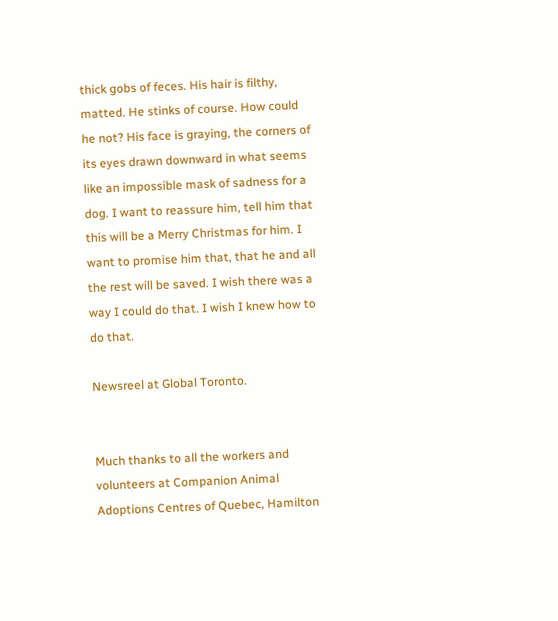thick gobs of feces. His hair is filthy, matted. He stinks of course. How could he not? His face is graying, the corners of its eyes drawn downward in what seems like an impossible mask of sadness for a dog. I want to reassure him, tell him that this will be a Merry Christmas for him. I want to promise him that, that he and all the rest will be saved. I wish there was a way I could do that. I wish I knew how to do that.

Newsreel at Global Toronto.


Much thanks to all the workers and volunteers at Companion Animal Adoptions Centres of Quebec, Hamilton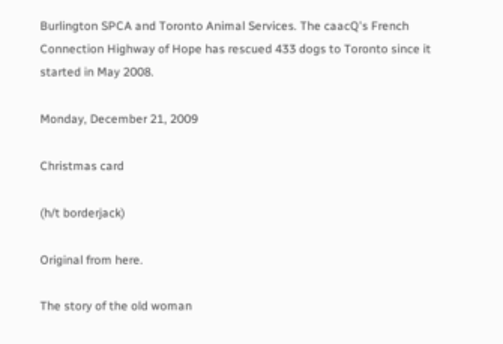Burlington SPCA and Toronto Animal Services. The caacQ's French Connection Highway of Hope has rescued 433 dogs to Toronto since it started in May 2008.

Monday, December 21, 2009

Christmas card

(h/t borderjack)

Original from here.

The story of the old woman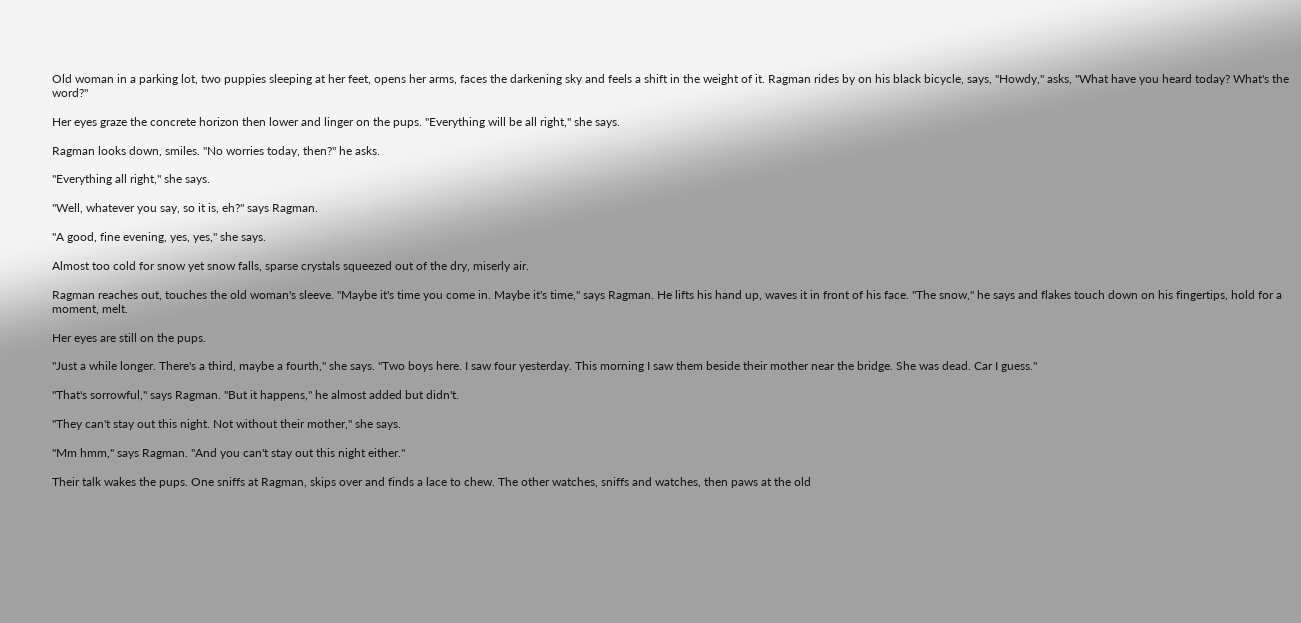Old woman in a parking lot, two puppies sleeping at her feet, opens her arms, faces the darkening sky and feels a shift in the weight of it. Ragman rides by on his black bicycle, says, "Howdy," asks, "What have you heard today? What's the word?"

Her eyes graze the concrete horizon then lower and linger on the pups. "Everything will be all right," she says.

Ragman looks down, smiles. "No worries today, then?" he asks.

"Everything all right," she says.

"Well, whatever you say, so it is, eh?" says Ragman.

"A good, fine evening, yes, yes," she says.

Almost too cold for snow yet snow falls, sparse crystals squeezed out of the dry, miserly air.

Ragman reaches out, touches the old woman's sleeve. "Maybe it's time you come in. Maybe it's time," says Ragman. He lifts his hand up, waves it in front of his face. "The snow," he says and flakes touch down on his fingertips, hold for a moment, melt.

Her eyes are still on the pups.

"Just a while longer. There's a third, maybe a fourth," she says. "Two boys here. I saw four yesterday. This morning I saw them beside their mother near the bridge. She was dead. Car I guess."

"That's sorrowful," says Ragman. "But it happens," he almost added but didn't.

"They can't stay out this night. Not without their mother," she says.

"Mm hmm," says Ragman. "And you can't stay out this night either."

Their talk wakes the pups. One sniffs at Ragman, skips over and finds a lace to chew. The other watches, sniffs and watches, then paws at the old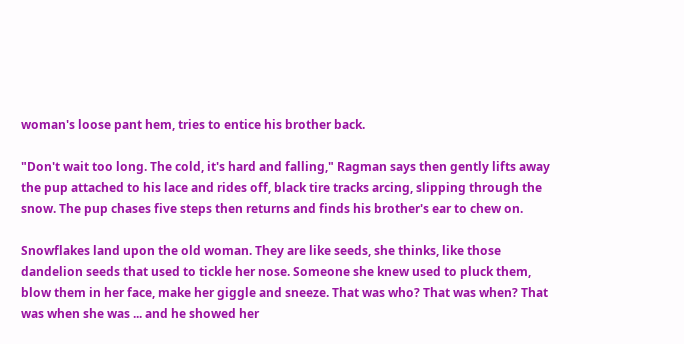woman's loose pant hem, tries to entice his brother back.

"Don't wait too long. The cold, it's hard and falling," Ragman says then gently lifts away the pup attached to his lace and rides off, black tire tracks arcing, slipping through the snow. The pup chases five steps then returns and finds his brother's ear to chew on.

Snowflakes land upon the old woman. They are like seeds, she thinks, like those dandelion seeds that used to tickle her nose. Someone she knew used to pluck them, blow them in her face, make her giggle and sneeze. That was who? That was when? That was when she was ... and he showed her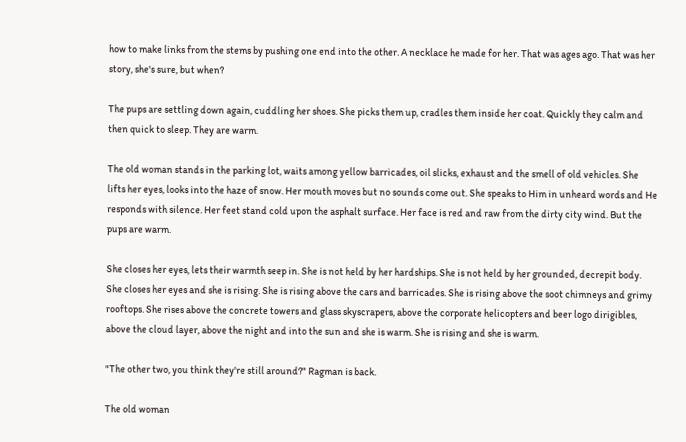how to make links from the stems by pushing one end into the other. A necklace he made for her. That was ages ago. That was her story, she's sure, but when?

The pups are settling down again, cuddling her shoes. She picks them up, cradles them inside her coat. Quickly they calm and then quick to sleep. They are warm.

The old woman stands in the parking lot, waits among yellow barricades, oil slicks, exhaust and the smell of old vehicles. She lifts her eyes, looks into the haze of snow. Her mouth moves but no sounds come out. She speaks to Him in unheard words and He responds with silence. Her feet stand cold upon the asphalt surface. Her face is red and raw from the dirty city wind. But the pups are warm.

She closes her eyes, lets their warmth seep in. She is not held by her hardships. She is not held by her grounded, decrepit body. She closes her eyes and she is rising. She is rising above the cars and barricades. She is rising above the soot chimneys and grimy rooftops. She rises above the concrete towers and glass skyscrapers, above the corporate helicopters and beer logo dirigibles, above the cloud layer, above the night and into the sun and she is warm. She is rising and she is warm.

"The other two, you think they're still around?" Ragman is back.

The old woman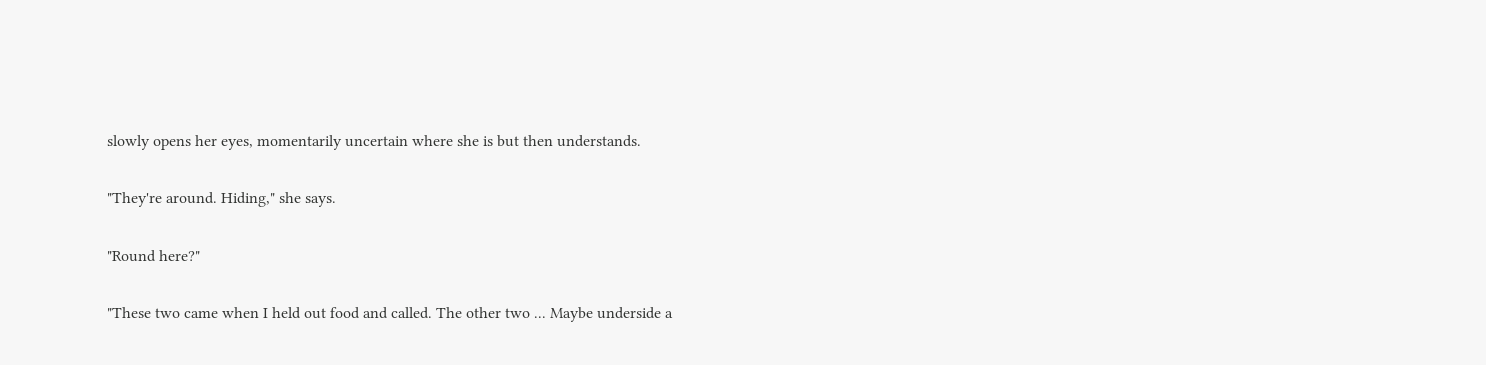slowly opens her eyes, momentarily uncertain where she is but then understands.

"They're around. Hiding," she says.

"Round here?"

"These two came when I held out food and called. The other two ... Maybe underside a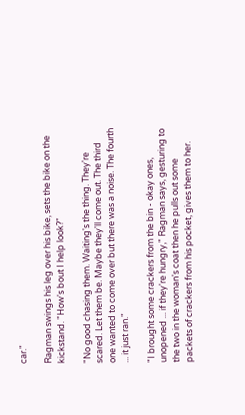car."

Ragman swings his leg over his bike, sets the bike on the kickstand. "How's bout I help look?"

"No good chasing them. Waiting's the thing. They're scared. Let them be. Maybe they'll come out. The third one wanted to come over but there was a noise. The fourth ... it just ran."

"I brought some crackers from the bin - okay ones, unopened ... if they're hungry," Ragman says, gesturing to the two in the woman's coat then he pulls out some packets of crackers from his pocket, gives them to her.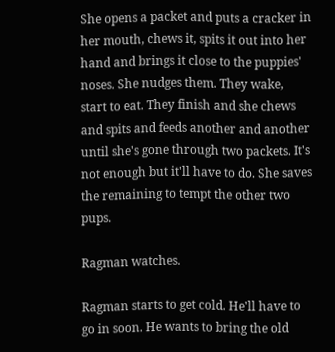She opens a packet and puts a cracker in her mouth, chews it, spits it out into her hand and brings it close to the puppies' noses. She nudges them. They wake, start to eat. They finish and she chews and spits and feeds another and another until she's gone through two packets. It's not enough but it'll have to do. She saves the remaining to tempt the other two pups.

Ragman watches.

Ragman starts to get cold. He'll have to go in soon. He wants to bring the old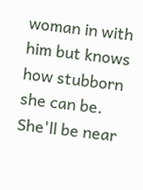woman in with him but knows how stubborn she can be. She'll be near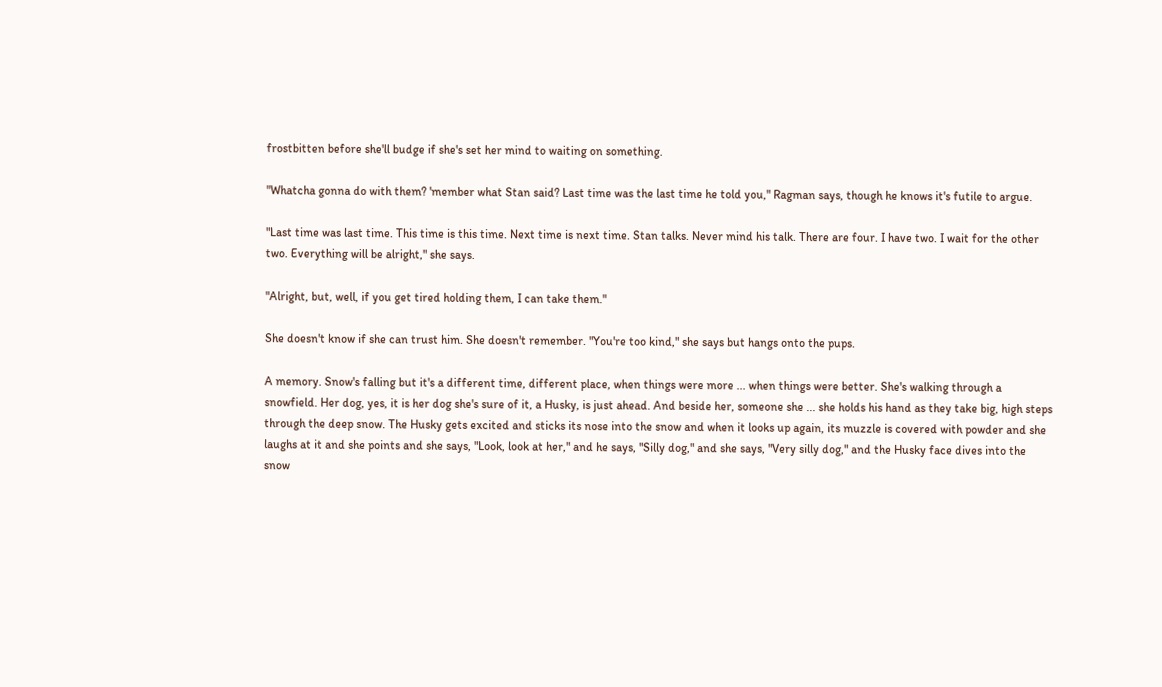frostbitten before she'll budge if she's set her mind to waiting on something.

"Whatcha gonna do with them? 'member what Stan said? Last time was the last time he told you," Ragman says, though he knows it's futile to argue.

"Last time was last time. This time is this time. Next time is next time. Stan talks. Never mind his talk. There are four. I have two. I wait for the other two. Everything will be alright," she says.

"Alright, but, well, if you get tired holding them, I can take them."

She doesn't know if she can trust him. She doesn't remember. "You're too kind," she says but hangs onto the pups.

A memory. Snow's falling but it's a different time, different place, when things were more ... when things were better. She's walking through a snowfield. Her dog, yes, it is her dog she's sure of it, a Husky, is just ahead. And beside her, someone she ... she holds his hand as they take big, high steps through the deep snow. The Husky gets excited and sticks its nose into the snow and when it looks up again, its muzzle is covered with powder and she laughs at it and she points and she says, "Look, look at her," and he says, "Silly dog," and she says, "Very silly dog," and the Husky face dives into the snow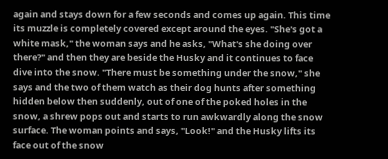again and stays down for a few seconds and comes up again. This time its muzzle is completely covered except around the eyes. "She's got a white mask," the woman says and he asks, "What's she doing over there?" and then they are beside the Husky and it continues to face dive into the snow. "There must be something under the snow," she says and the two of them watch as their dog hunts after something hidden below then suddenly, out of one of the poked holes in the snow, a shrew pops out and starts to run awkwardly along the snow surface. The woman points and says, "Look!" and the Husky lifts its face out of the snow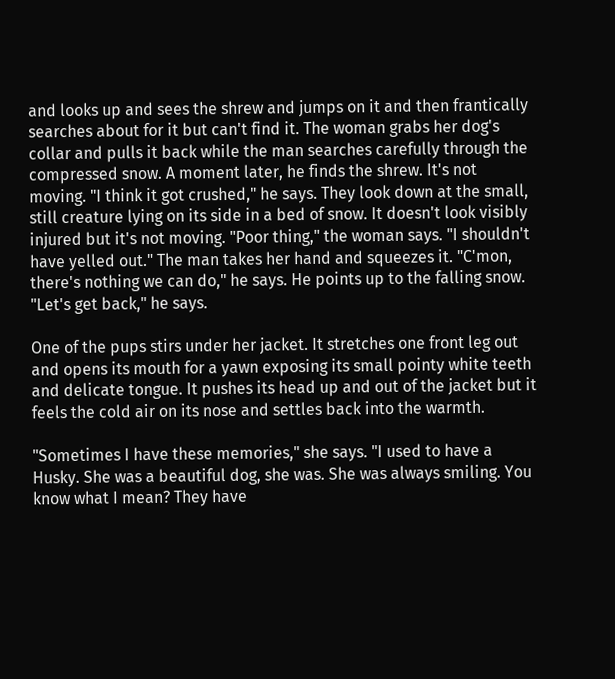and looks up and sees the shrew and jumps on it and then frantically searches about for it but can't find it. The woman grabs her dog's collar and pulls it back while the man searches carefully through the compressed snow. A moment later, he finds the shrew. It's not moving. "I think it got crushed," he says. They look down at the small, still creature lying on its side in a bed of snow. It doesn't look visibly injured but it's not moving. "Poor thing," the woman says. "I shouldn't have yelled out." The man takes her hand and squeezes it. "C'mon, there's nothing we can do," he says. He points up to the falling snow. "Let's get back," he says.

One of the pups stirs under her jacket. It stretches one front leg out and opens its mouth for a yawn exposing its small pointy white teeth and delicate tongue. It pushes its head up and out of the jacket but it feels the cold air on its nose and settles back into the warmth.

"Sometimes I have these memories," she says. "I used to have a Husky. She was a beautiful dog, she was. She was always smiling. You know what I mean? They have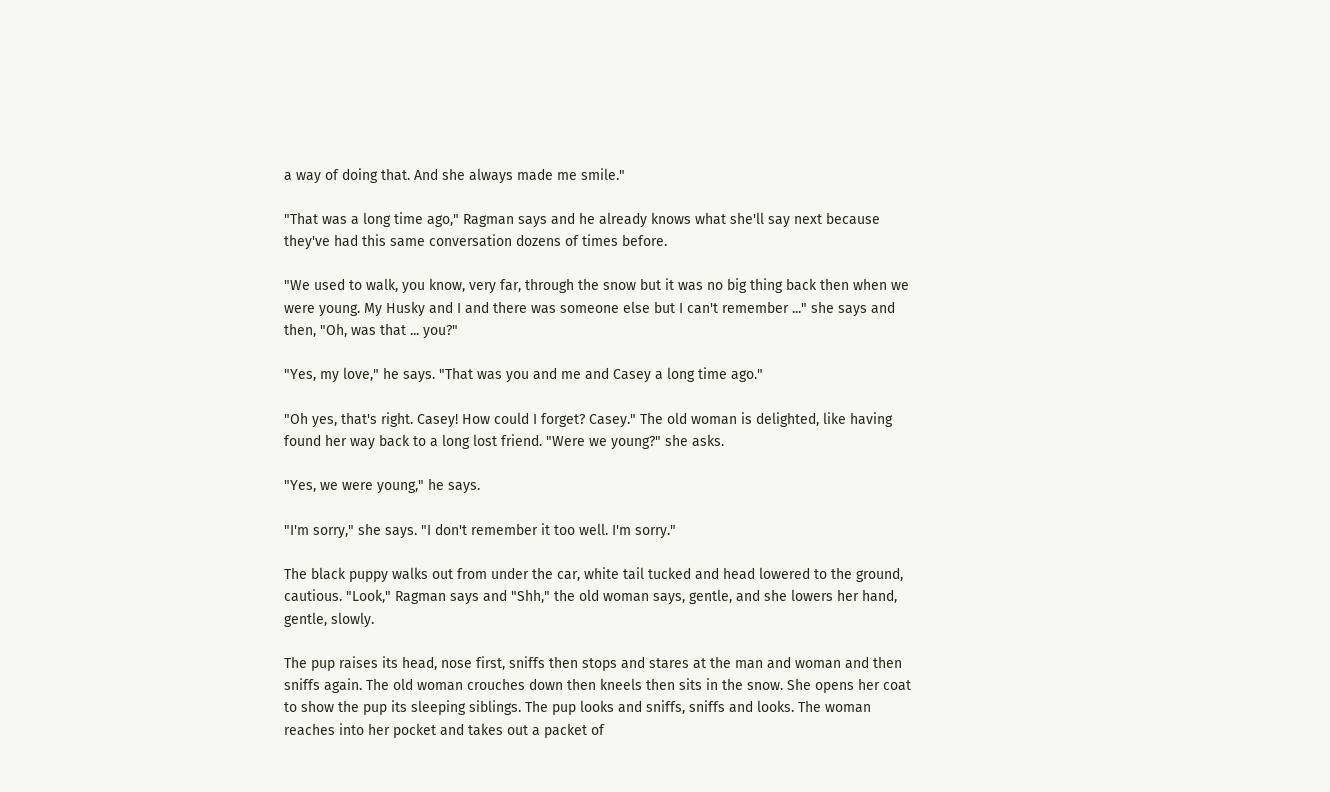a way of doing that. And she always made me smile."

"That was a long time ago," Ragman says and he already knows what she'll say next because they've had this same conversation dozens of times before.

"We used to walk, you know, very far, through the snow but it was no big thing back then when we were young. My Husky and I and there was someone else but I can't remember ..." she says and then, "Oh, was that ... you?"

"Yes, my love," he says. "That was you and me and Casey a long time ago."

"Oh yes, that's right. Casey! How could I forget? Casey." The old woman is delighted, like having found her way back to a long lost friend. "Were we young?" she asks.

"Yes, we were young," he says.

"I'm sorry," she says. "I don't remember it too well. I'm sorry."

The black puppy walks out from under the car, white tail tucked and head lowered to the ground, cautious. "Look," Ragman says and "Shh," the old woman says, gentle, and she lowers her hand, gentle, slowly.

The pup raises its head, nose first, sniffs then stops and stares at the man and woman and then sniffs again. The old woman crouches down then kneels then sits in the snow. She opens her coat to show the pup its sleeping siblings. The pup looks and sniffs, sniffs and looks. The woman reaches into her pocket and takes out a packet of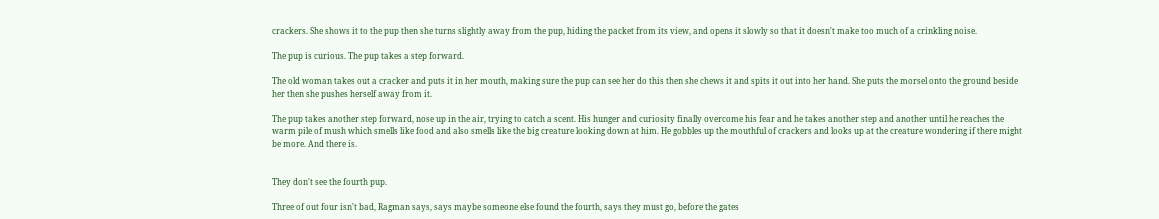crackers. She shows it to the pup then she turns slightly away from the pup, hiding the packet from its view, and opens it slowly so that it doesn't make too much of a crinkling noise.

The pup is curious. The pup takes a step forward.

The old woman takes out a cracker and puts it in her mouth, making sure the pup can see her do this then she chews it and spits it out into her hand. She puts the morsel onto the ground beside her then she pushes herself away from it.

The pup takes another step forward, nose up in the air, trying to catch a scent. His hunger and curiosity finally overcome his fear and he takes another step and another until he reaches the warm pile of mush which smells like food and also smells like the big creature looking down at him. He gobbles up the mouthful of crackers and looks up at the creature wondering if there might be more. And there is.


They don't see the fourth pup.

Three of out four isn't bad, Ragman says, says maybe someone else found the fourth, says they must go, before the gates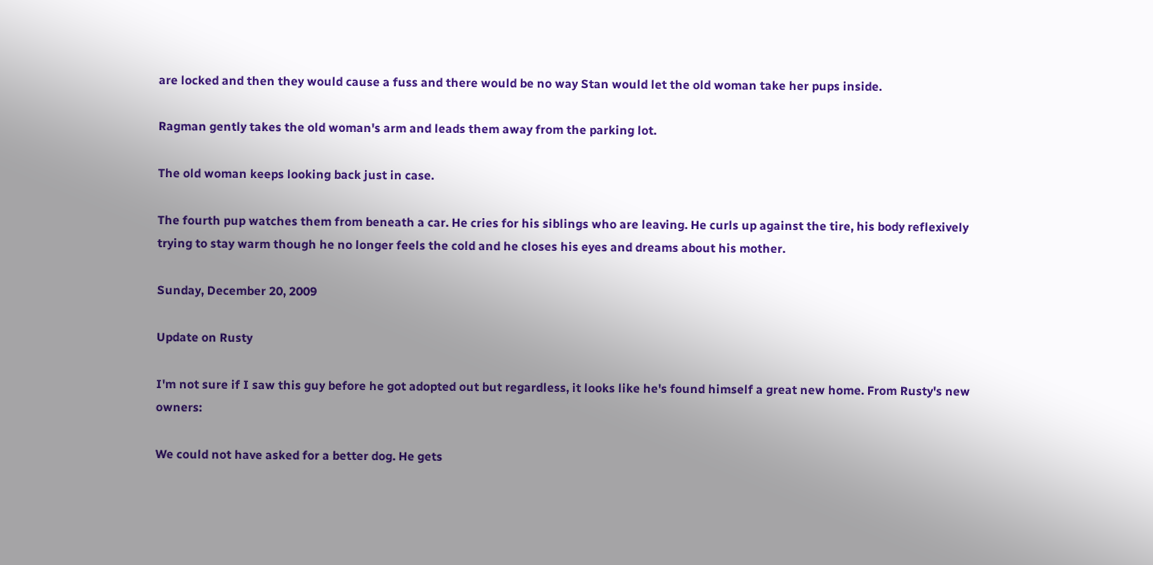are locked and then they would cause a fuss and there would be no way Stan would let the old woman take her pups inside.

Ragman gently takes the old woman's arm and leads them away from the parking lot.

The old woman keeps looking back just in case.

The fourth pup watches them from beneath a car. He cries for his siblings who are leaving. He curls up against the tire, his body reflexively trying to stay warm though he no longer feels the cold and he closes his eyes and dreams about his mother.

Sunday, December 20, 2009

Update on Rusty

I'm not sure if I saw this guy before he got adopted out but regardless, it looks like he's found himself a great new home. From Rusty's new owners:

We could not have asked for a better dog. He gets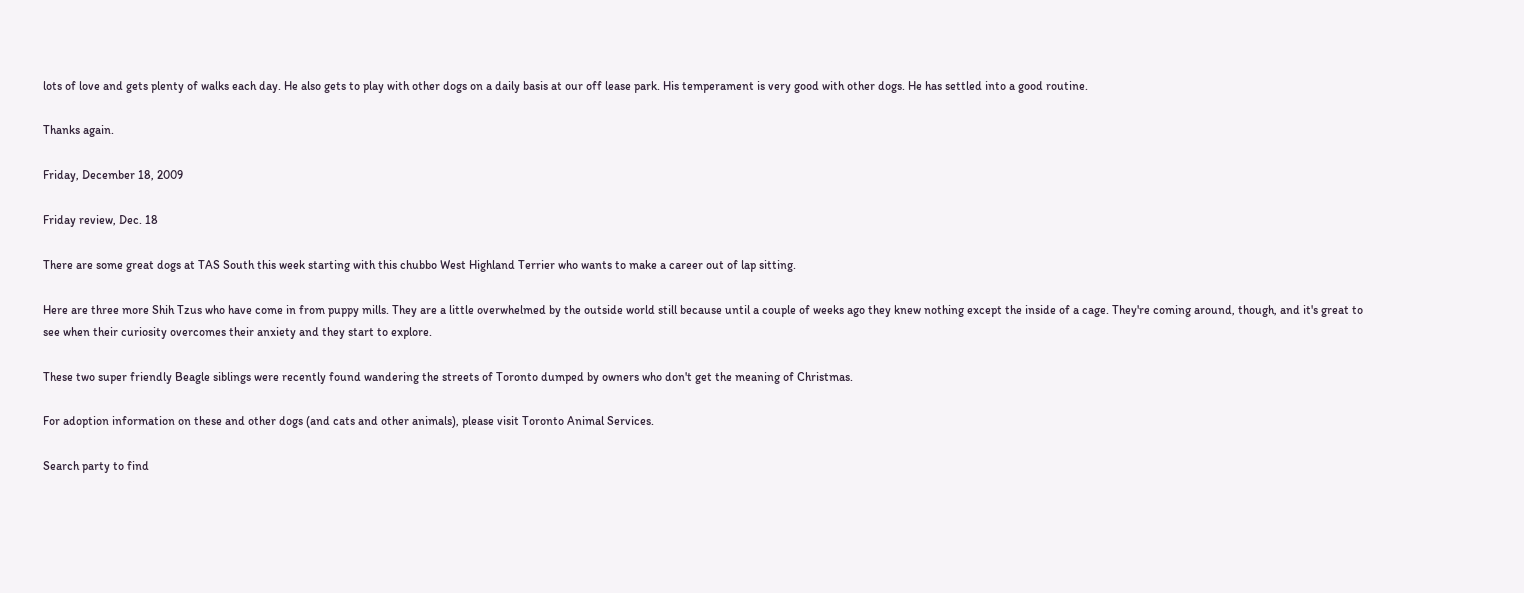lots of love and gets plenty of walks each day. He also gets to play with other dogs on a daily basis at our off lease park. His temperament is very good with other dogs. He has settled into a good routine.

Thanks again.

Friday, December 18, 2009

Friday review, Dec. 18

There are some great dogs at TAS South this week starting with this chubbo West Highland Terrier who wants to make a career out of lap sitting.

Here are three more Shih Tzus who have come in from puppy mills. They are a little overwhelmed by the outside world still because until a couple of weeks ago they knew nothing except the inside of a cage. They're coming around, though, and it's great to see when their curiosity overcomes their anxiety and they start to explore.

These two super friendly Beagle siblings were recently found wandering the streets of Toronto dumped by owners who don't get the meaning of Christmas.

For adoption information on these and other dogs (and cats and other animals), please visit Toronto Animal Services.

Search party to find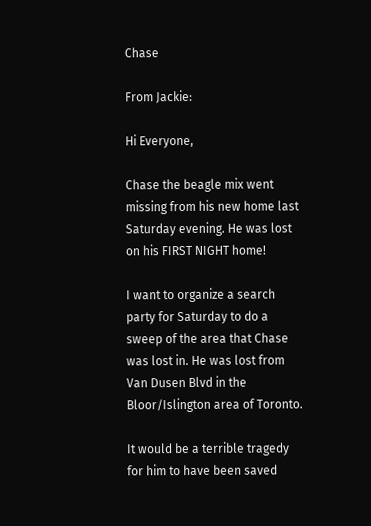Chase

From Jackie:

Hi Everyone,

Chase the beagle mix went missing from his new home last Saturday evening. He was lost on his FIRST NIGHT home!

I want to organize a search party for Saturday to do a sweep of the area that Chase was lost in. He was lost from Van Dusen Blvd in the Bloor/Islington area of Toronto.

It would be a terrible tragedy for him to have been saved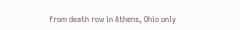from death row in Athens, Ohio only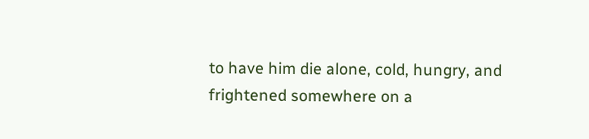to have him die alone, cold, hungry, and frightened somewhere on a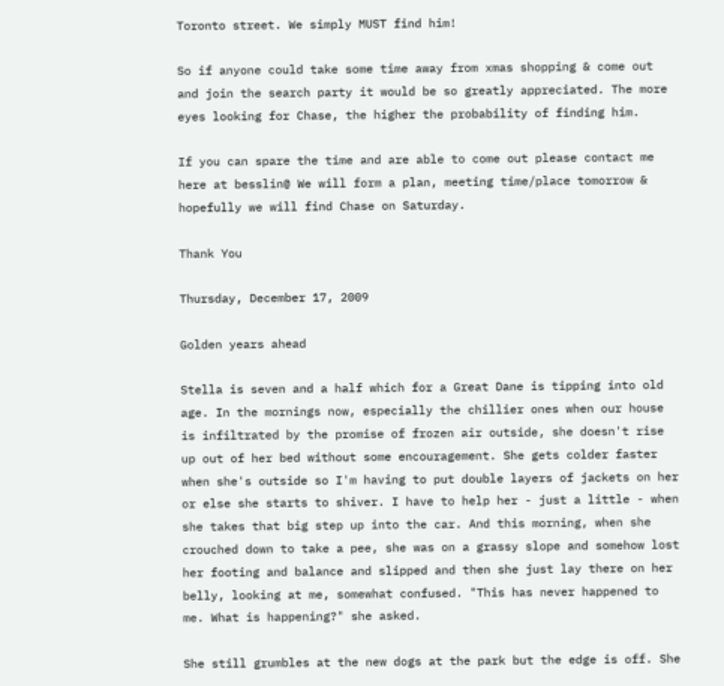Toronto street. We simply MUST find him!

So if anyone could take some time away from xmas shopping & come out and join the search party it would be so greatly appreciated. The more eyes looking for Chase, the higher the probability of finding him.

If you can spare the time and are able to come out please contact me here at besslin@ We will form a plan, meeting time/place tomorrow & hopefully we will find Chase on Saturday.

Thank You

Thursday, December 17, 2009

Golden years ahead

Stella is seven and a half which for a Great Dane is tipping into old age. In the mornings now, especially the chillier ones when our house is infiltrated by the promise of frozen air outside, she doesn't rise up out of her bed without some encouragement. She gets colder faster when she's outside so I'm having to put double layers of jackets on her or else she starts to shiver. I have to help her - just a little - when she takes that big step up into the car. And this morning, when she crouched down to take a pee, she was on a grassy slope and somehow lost her footing and balance and slipped and then she just lay there on her belly, looking at me, somewhat confused. "This has never happened to me. What is happening?" she asked.

She still grumbles at the new dogs at the park but the edge is off. She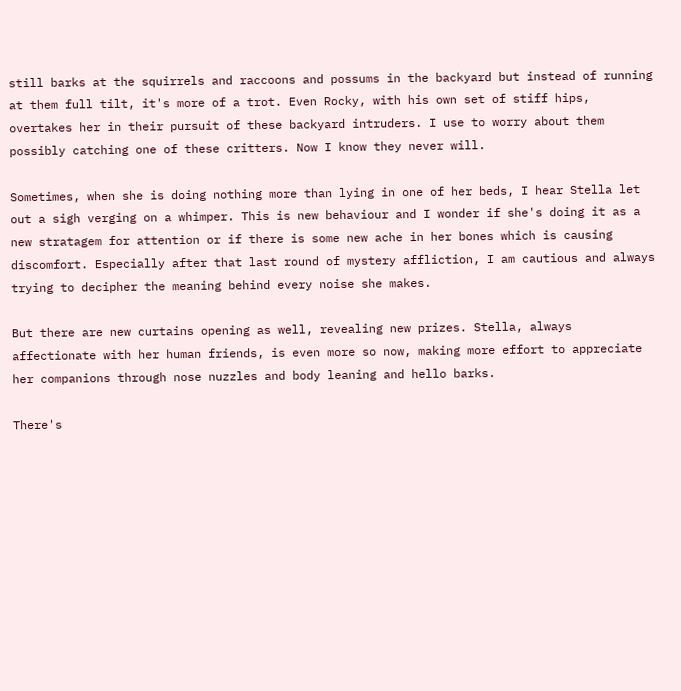still barks at the squirrels and raccoons and possums in the backyard but instead of running at them full tilt, it's more of a trot. Even Rocky, with his own set of stiff hips, overtakes her in their pursuit of these backyard intruders. I use to worry about them possibly catching one of these critters. Now I know they never will.

Sometimes, when she is doing nothing more than lying in one of her beds, I hear Stella let out a sigh verging on a whimper. This is new behaviour and I wonder if she's doing it as a new stratagem for attention or if there is some new ache in her bones which is causing discomfort. Especially after that last round of mystery affliction, I am cautious and always trying to decipher the meaning behind every noise she makes.

But there are new curtains opening as well, revealing new prizes. Stella, always affectionate with her human friends, is even more so now, making more effort to appreciate her companions through nose nuzzles and body leaning and hello barks.

There's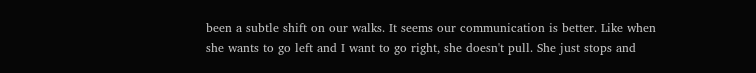been a subtle shift on our walks. It seems our communication is better. Like when she wants to go left and I want to go right, she doesn't pull. She just stops and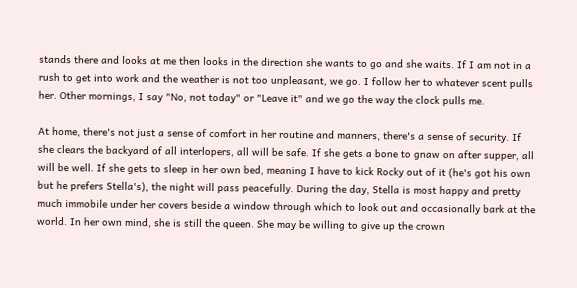stands there and looks at me then looks in the direction she wants to go and she waits. If I am not in a rush to get into work and the weather is not too unpleasant, we go. I follow her to whatever scent pulls her. Other mornings, I say "No, not today" or "Leave it" and we go the way the clock pulls me.

At home, there's not just a sense of comfort in her routine and manners, there's a sense of security. If she clears the backyard of all interlopers, all will be safe. If she gets a bone to gnaw on after supper, all will be well. If she gets to sleep in her own bed, meaning I have to kick Rocky out of it (he's got his own but he prefers Stella's), the night will pass peacefully. During the day, Stella is most happy and pretty much immobile under her covers beside a window through which to look out and occasionally bark at the world. In her own mind, she is still the queen. She may be willing to give up the crown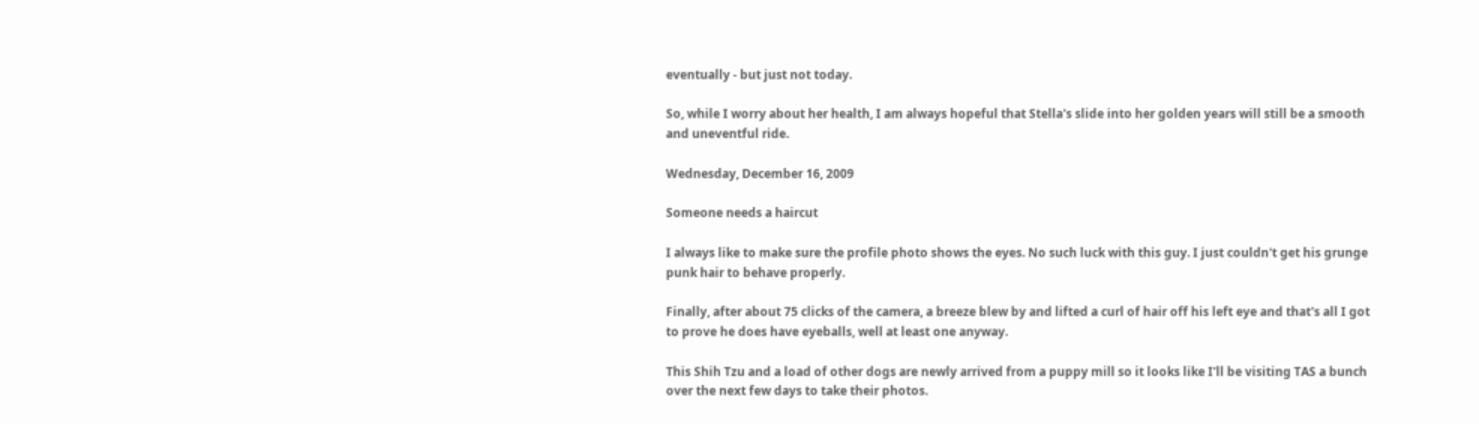eventually - but just not today.

So, while I worry about her health, I am always hopeful that Stella's slide into her golden years will still be a smooth and uneventful ride.

Wednesday, December 16, 2009

Someone needs a haircut

I always like to make sure the profile photo shows the eyes. No such luck with this guy. I just couldn't get his grunge punk hair to behave properly.

Finally, after about 75 clicks of the camera, a breeze blew by and lifted a curl of hair off his left eye and that's all I got to prove he does have eyeballs, well at least one anyway.

This Shih Tzu and a load of other dogs are newly arrived from a puppy mill so it looks like I'll be visiting TAS a bunch over the next few days to take their photos.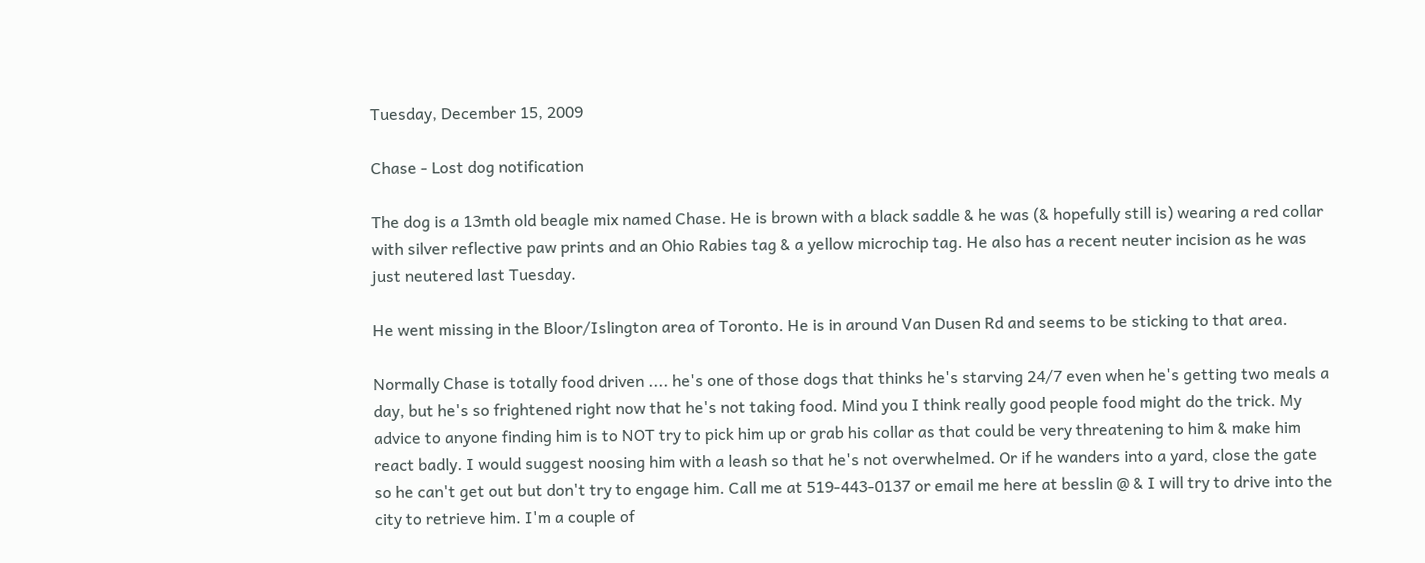Tuesday, December 15, 2009

Chase - Lost dog notification

The dog is a 13mth old beagle mix named Chase. He is brown with a black saddle & he was (& hopefully still is) wearing a red collar with silver reflective paw prints and an Ohio Rabies tag & a yellow microchip tag. He also has a recent neuter incision as he was just neutered last Tuesday.

He went missing in the Bloor/Islington area of Toronto. He is in around Van Dusen Rd and seems to be sticking to that area.

Normally Chase is totally food driven .... he's one of those dogs that thinks he's starving 24/7 even when he's getting two meals a day, but he's so frightened right now that he's not taking food. Mind you I think really good people food might do the trick. My advice to anyone finding him is to NOT try to pick him up or grab his collar as that could be very threatening to him & make him react badly. I would suggest noosing him with a leash so that he's not overwhelmed. Or if he wanders into a yard, close the gate so he can't get out but don't try to engage him. Call me at 519-443-0137 or email me here at besslin @ & I will try to drive into the city to retrieve him. I'm a couple of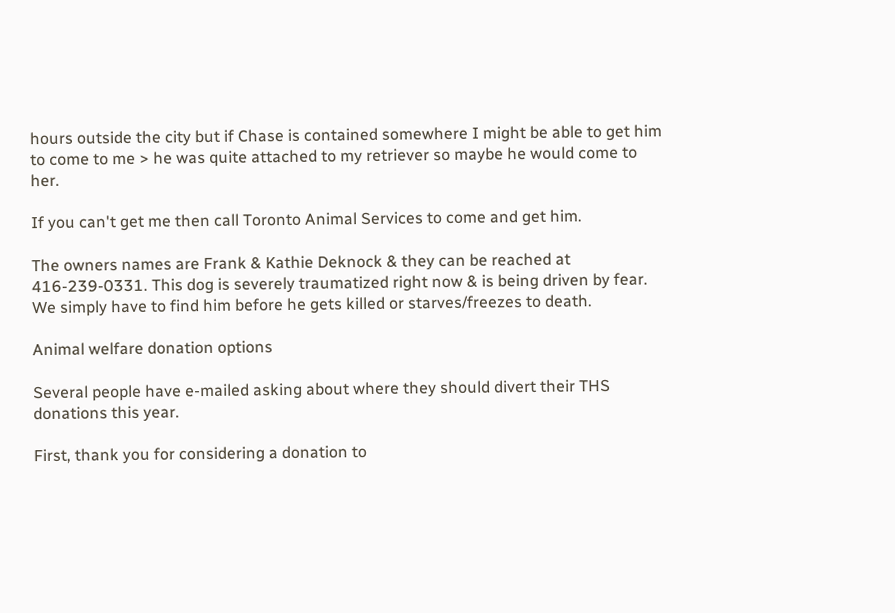hours outside the city but if Chase is contained somewhere I might be able to get him to come to me > he was quite attached to my retriever so maybe he would come to her.

If you can't get me then call Toronto Animal Services to come and get him.

The owners names are Frank & Kathie Deknock & they can be reached at 416-239-0331. This dog is severely traumatized right now & is being driven by fear. We simply have to find him before he gets killed or starves/freezes to death.

Animal welfare donation options

Several people have e-mailed asking about where they should divert their THS donations this year.

First, thank you for considering a donation to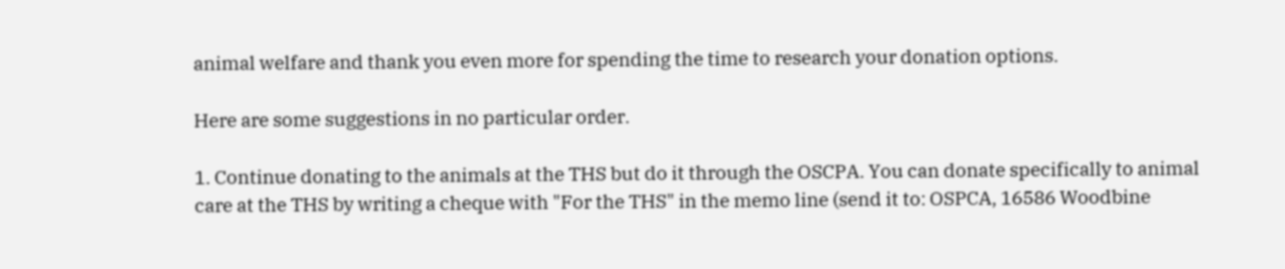animal welfare and thank you even more for spending the time to research your donation options.

Here are some suggestions in no particular order.

1. Continue donating to the animals at the THS but do it through the OSCPA. You can donate specifically to animal care at the THS by writing a cheque with "For the THS" in the memo line (send it to: OSPCA, 16586 Woodbine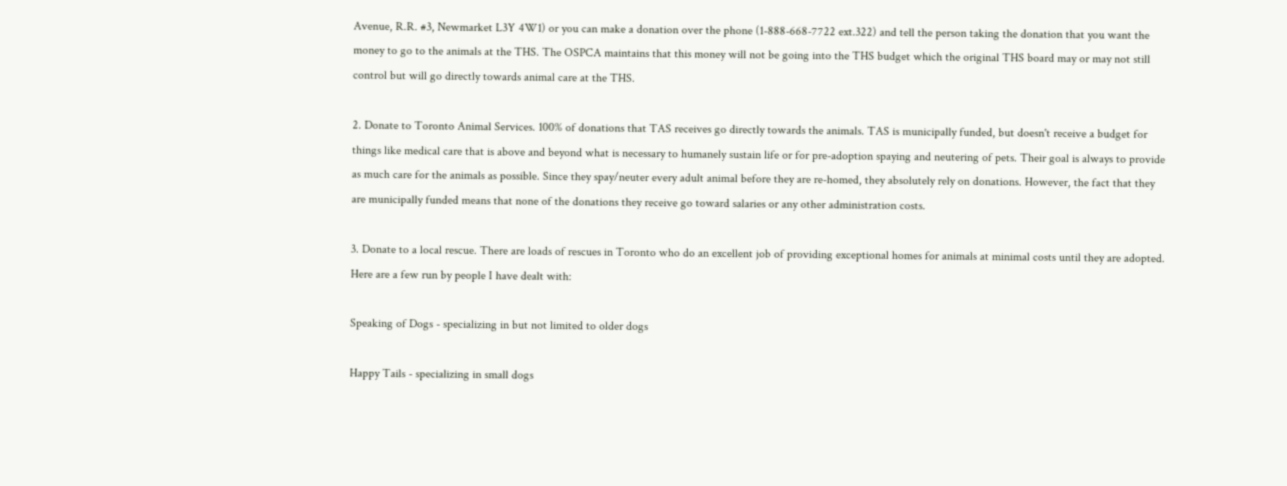Avenue, R.R. #3, Newmarket L3Y 4W1) or you can make a donation over the phone (1-888-668-7722 ext.322) and tell the person taking the donation that you want the money to go to the animals at the THS. The OSPCA maintains that this money will not be going into the THS budget which the original THS board may or may not still control but will go directly towards animal care at the THS.

2. Donate to Toronto Animal Services. 100% of donations that TAS receives go directly towards the animals. TAS is municipally funded, but doesn't receive a budget for things like medical care that is above and beyond what is necessary to humanely sustain life or for pre-adoption spaying and neutering of pets. Their goal is always to provide as much care for the animals as possible. Since they spay/neuter every adult animal before they are re-homed, they absolutely rely on donations. However, the fact that they are municipally funded means that none of the donations they receive go toward salaries or any other administration costs.

3. Donate to a local rescue. There are loads of rescues in Toronto who do an excellent job of providing exceptional homes for animals at minimal costs until they are adopted. Here are a few run by people I have dealt with:

Speaking of Dogs - specializing in but not limited to older dogs

Happy Tails - specializing in small dogs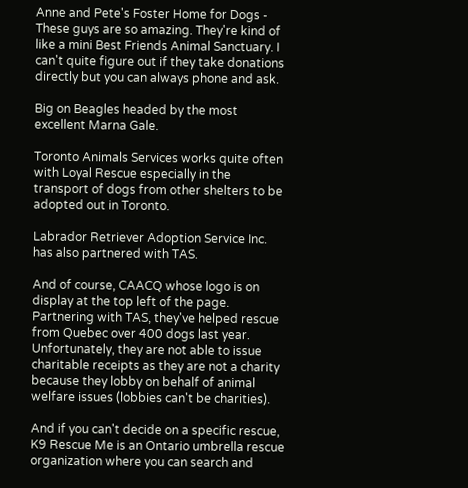Anne and Pete's Foster Home for Dogs - These guys are so amazing. They're kind of like a mini Best Friends Animal Sanctuary. I can't quite figure out if they take donations directly but you can always phone and ask.

Big on Beagles headed by the most excellent Marna Gale.

Toronto Animals Services works quite often with Loyal Rescue especially in the transport of dogs from other shelters to be adopted out in Toronto.

Labrador Retriever Adoption Service Inc. has also partnered with TAS.

And of course, CAACQ whose logo is on display at the top left of the page. Partnering with TAS, they've helped rescue from Quebec over 400 dogs last year. Unfortunately, they are not able to issue charitable receipts as they are not a charity because they lobby on behalf of animal welfare issues (lobbies can't be charities).

And if you can't decide on a specific rescue, K9 Rescue Me is an Ontario umbrella rescue organization where you can search and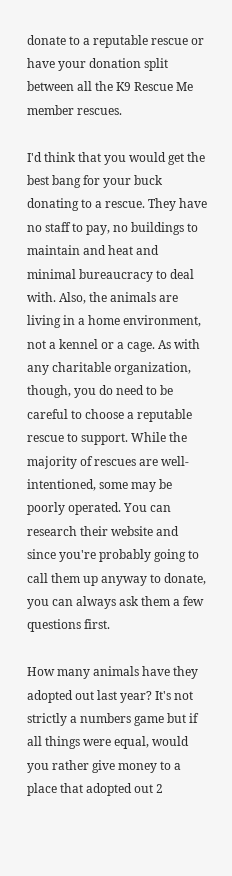donate to a reputable rescue or have your donation split between all the K9 Rescue Me member rescues.

I'd think that you would get the best bang for your buck donating to a rescue. They have no staff to pay, no buildings to maintain and heat and minimal bureaucracy to deal with. Also, the animals are living in a home environment, not a kennel or a cage. As with any charitable organization, though, you do need to be careful to choose a reputable rescue to support. While the majority of rescues are well-intentioned, some may be poorly operated. You can research their website and since you're probably going to call them up anyway to donate, you can always ask them a few questions first.

How many animals have they adopted out last year? It's not strictly a numbers game but if all things were equal, would you rather give money to a place that adopted out 2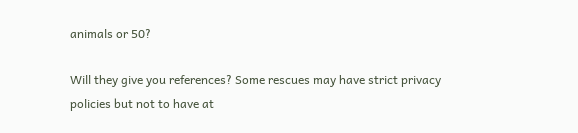animals or 50?

Will they give you references? Some rescues may have strict privacy policies but not to have at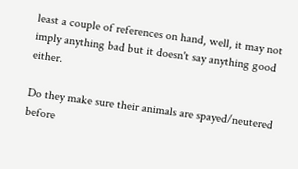least a couple of references on hand, well, it may not imply anything bad but it doesn't say anything good either.

Do they make sure their animals are spayed/neutered before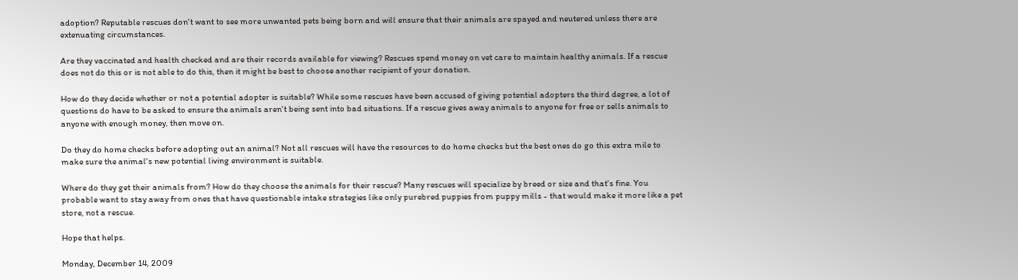adoption? Reputable rescues don't want to see more unwanted pets being born and will ensure that their animals are spayed and neutered unless there are extenuating circumstances.

Are they vaccinated and health checked and are their records available for viewing? Rescues spend money on vet care to maintain healthy animals. If a rescue does not do this or is not able to do this, then it might be best to choose another recipient of your donation.

How do they decide whether or not a potential adopter is suitable? While some rescues have been accused of giving potential adopters the third degree, a lot of questions do have to be asked to ensure the animals aren't being sent into bad situations. If a rescue gives away animals to anyone for free or sells animals to anyone with enough money, then move on.

Do they do home checks before adopting out an animal? Not all rescues will have the resources to do home checks but the best ones do go this extra mile to make sure the animal's new potential living environment is suitable.

Where do they get their animals from? How do they choose the animals for their rescue? Many rescues will specialize by breed or size and that's fine. You probable want to stay away from ones that have questionable intake strategies like only purebred puppies from puppy mills - that would make it more like a pet store, not a rescue.

Hope that helps.

Monday, December 14, 2009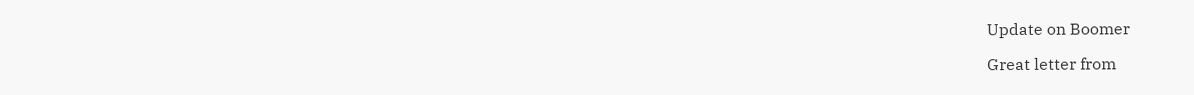Update on Boomer

Great letter from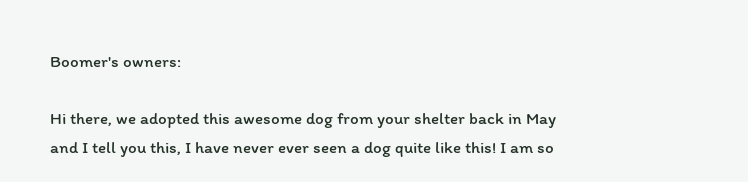Boomer's owners:

Hi there, we adopted this awesome dog from your shelter back in May and I tell you this, I have never ever seen a dog quite like this! I am so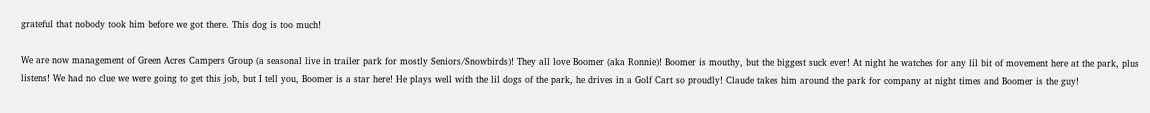grateful that nobody took him before we got there. This dog is too much!

We are now management of Green Acres Campers Group (a seasonal live in trailer park for mostly Seniors/Snowbirds)! They all love Boomer (aka Ronnie)! Boomer is mouthy, but the biggest suck ever! At night he watches for any lil bit of movement here at the park, plus listens! We had no clue we were going to get this job, but I tell you, Boomer is a star here! He plays well with the lil dogs of the park, he drives in a Golf Cart so proudly! Claude takes him around the park for company at night times and Boomer is the guy!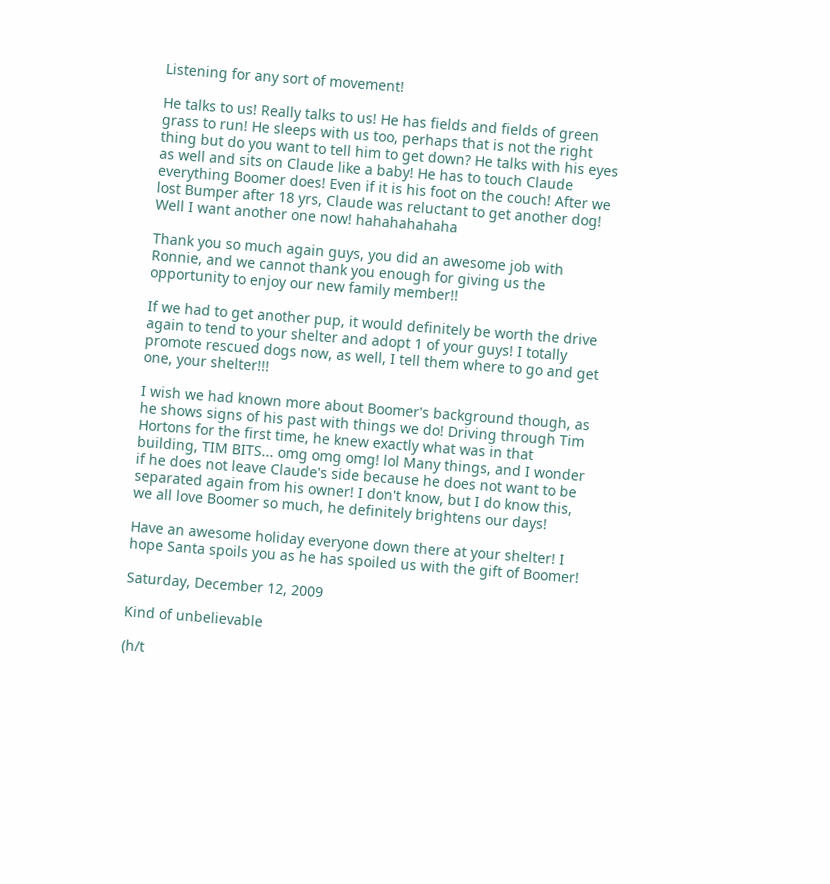Listening for any sort of movement!

He talks to us! Really talks to us! He has fields and fields of green grass to run! He sleeps with us too, perhaps that is not the right thing but do you want to tell him to get down? He talks with his eyes as well and sits on Claude like a baby! He has to touch Claude everything Boomer does! Even if it is his foot on the couch! After we lost Bumper after 18 yrs, Claude was reluctant to get another dog! Well I want another one now! hahahahahaha

Thank you so much again guys, you did an awesome job with Ronnie, and we cannot thank you enough for giving us the opportunity to enjoy our new family member!!

If we had to get another pup, it would definitely be worth the drive again to tend to your shelter and adopt 1 of your guys! I totally promote rescued dogs now, as well, I tell them where to go and get one, your shelter!!!

I wish we had known more about Boomer's background though, as he shows signs of his past with things we do! Driving through Tim Hortons for the first time, he knew exactly what was in that building, TIM BITS... omg omg omg! lol Many things, and I wonder if he does not leave Claude's side because he does not want to be separated again from his owner! I don't know, but I do know this, we all love Boomer so much, he definitely brightens our days!

Have an awesome holiday everyone down there at your shelter! I hope Santa spoils you as he has spoiled us with the gift of Boomer!

Saturday, December 12, 2009

Kind of unbelievable

(h/t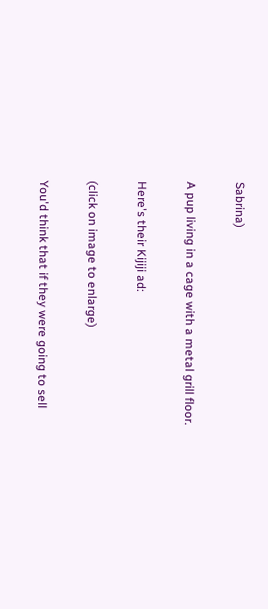Sabrina)

A pup living in a cage with a metal grill floor.

Here's their Kijiji ad:

(click on image to enlarge)

You'd think that if they were going to sell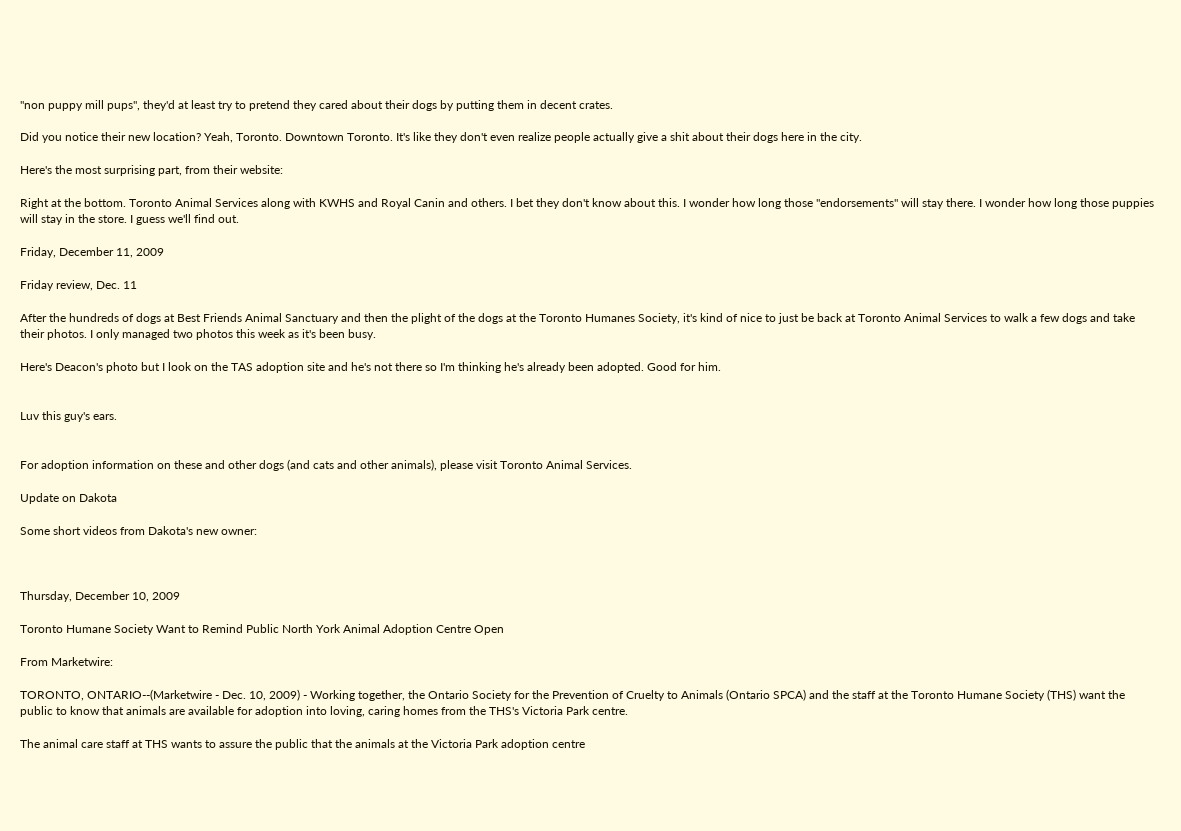"non puppy mill pups", they'd at least try to pretend they cared about their dogs by putting them in decent crates.

Did you notice their new location? Yeah, Toronto. Downtown Toronto. It's like they don't even realize people actually give a shit about their dogs here in the city.

Here's the most surprising part, from their website:

Right at the bottom. Toronto Animal Services along with KWHS and Royal Canin and others. I bet they don't know about this. I wonder how long those "endorsements" will stay there. I wonder how long those puppies will stay in the store. I guess we'll find out.

Friday, December 11, 2009

Friday review, Dec. 11

After the hundreds of dogs at Best Friends Animal Sanctuary and then the plight of the dogs at the Toronto Humanes Society, it's kind of nice to just be back at Toronto Animal Services to walk a few dogs and take their photos. I only managed two photos this week as it's been busy.

Here's Deacon's photo but I look on the TAS adoption site and he's not there so I'm thinking he's already been adopted. Good for him.


Luv this guy's ears.


For adoption information on these and other dogs (and cats and other animals), please visit Toronto Animal Services.

Update on Dakota

Some short videos from Dakota's new owner:



Thursday, December 10, 2009

Toronto Humane Society Want to Remind Public North York Animal Adoption Centre Open

From Marketwire:

TORONTO, ONTARIO--(Marketwire - Dec. 10, 2009) - Working together, the Ontario Society for the Prevention of Cruelty to Animals (Ontario SPCA) and the staff at the Toronto Humane Society (THS) want the public to know that animals are available for adoption into loving, caring homes from the THS's Victoria Park centre.

The animal care staff at THS wants to assure the public that the animals at the Victoria Park adoption centre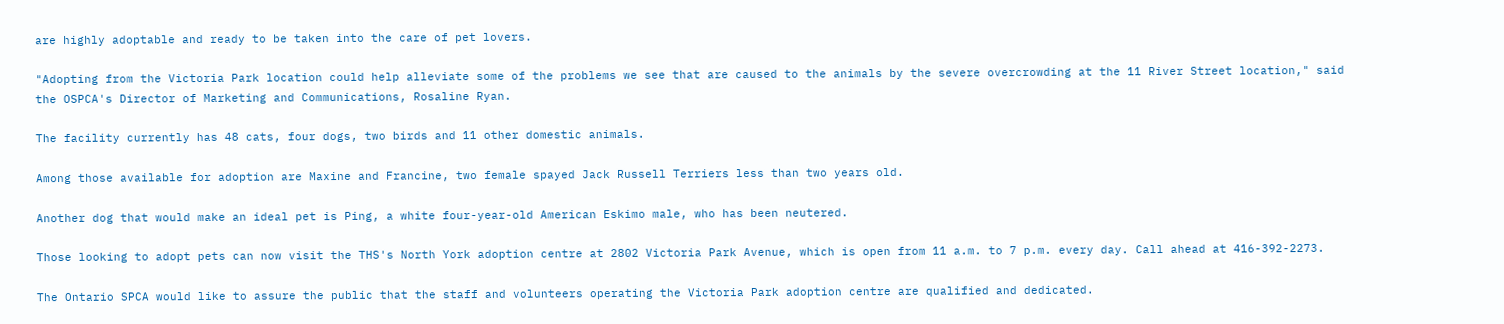are highly adoptable and ready to be taken into the care of pet lovers.

"Adopting from the Victoria Park location could help alleviate some of the problems we see that are caused to the animals by the severe overcrowding at the 11 River Street location," said the OSPCA's Director of Marketing and Communications, Rosaline Ryan.

The facility currently has 48 cats, four dogs, two birds and 11 other domestic animals.

Among those available for adoption are Maxine and Francine, two female spayed Jack Russell Terriers less than two years old.

Another dog that would make an ideal pet is Ping, a white four-year-old American Eskimo male, who has been neutered.

Those looking to adopt pets can now visit the THS's North York adoption centre at 2802 Victoria Park Avenue, which is open from 11 a.m. to 7 p.m. every day. Call ahead at 416-392-2273.

The Ontario SPCA would like to assure the public that the staff and volunteers operating the Victoria Park adoption centre are qualified and dedicated.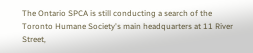The Ontario SPCA is still conducting a search of the Toronto Humane Society's main headquarters at 11 River Street,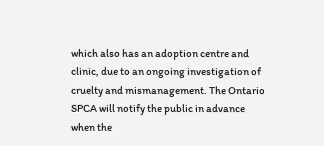which also has an adoption centre and clinic, due to an ongoing investigation of cruelty and mismanagement. The Ontario SPCA will notify the public in advance when the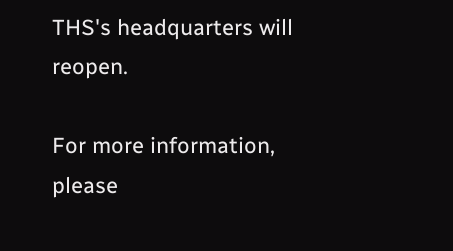THS's headquarters will reopen.

For more information, please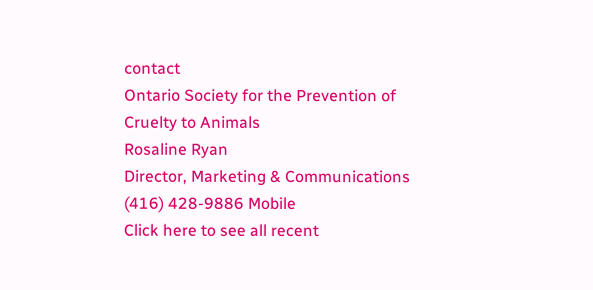contact
Ontario Society for the Prevention of Cruelty to Animals
Rosaline Ryan
Director, Marketing & Communications
(416) 428-9886 Mobile
Click here to see all recent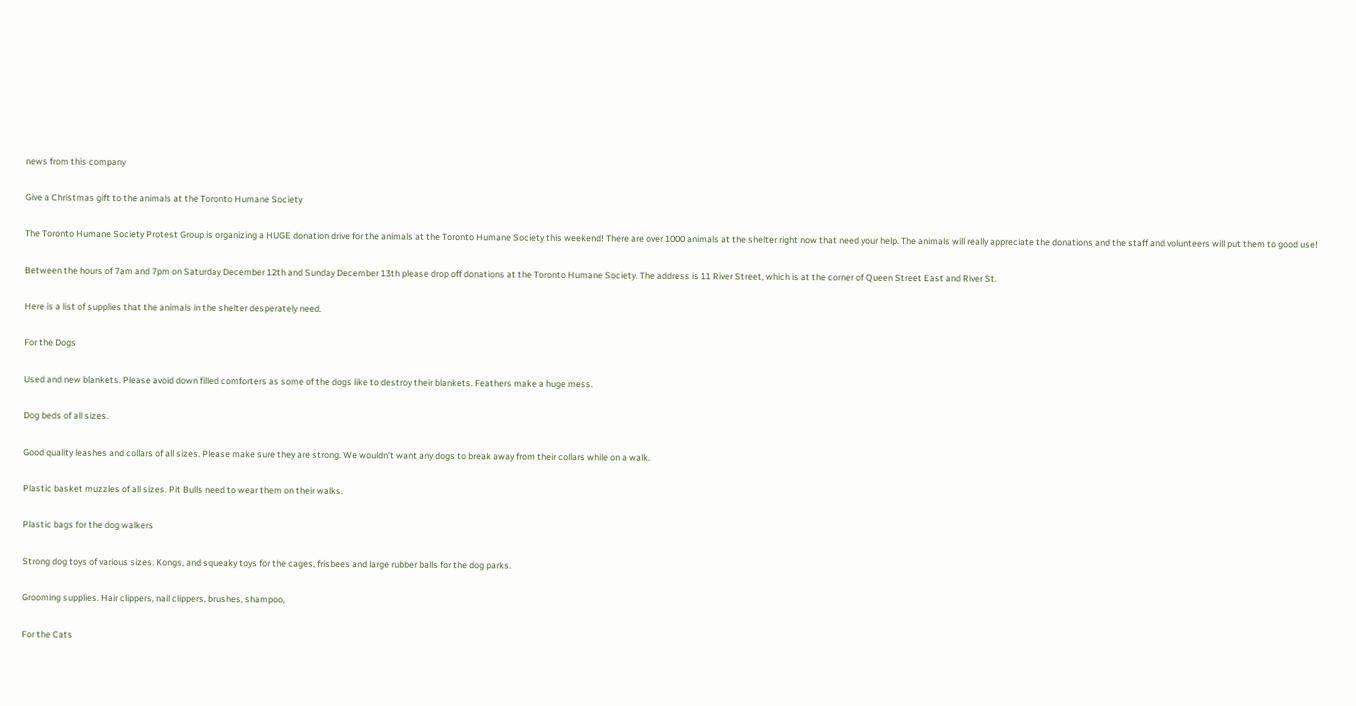news from this company

Give a Christmas gift to the animals at the Toronto Humane Society

The Toronto Humane Society Protest Group is organizing a HUGE donation drive for the animals at the Toronto Humane Society this weekend! There are over 1000 animals at the shelter right now that need your help. The animals will really appreciate the donations and the staff and volunteers will put them to good use!

Between the hours of 7am and 7pm on Saturday December 12th and Sunday December 13th please drop off donations at the Toronto Humane Society. The address is 11 River Street, which is at the corner of Queen Street East and River St.

Here is a list of supplies that the animals in the shelter desperately need.

For the Dogs

Used and new blankets. Please avoid down filled comforters as some of the dogs like to destroy their blankets. Feathers make a huge mess.

Dog beds of all sizes.

Good quality leashes and collars of all sizes. Please make sure they are strong. We wouldn’t want any dogs to break away from their collars while on a walk.

Plastic basket muzzles of all sizes. Pit Bulls need to wear them on their walks.

Plastic bags for the dog walkers

Strong dog toys of various sizes. Kongs, and squeaky toys for the cages, frisbees and large rubber balls for the dog parks.

Grooming supplies. Hair clippers, nail clippers, brushes, shampoo,

For the Cats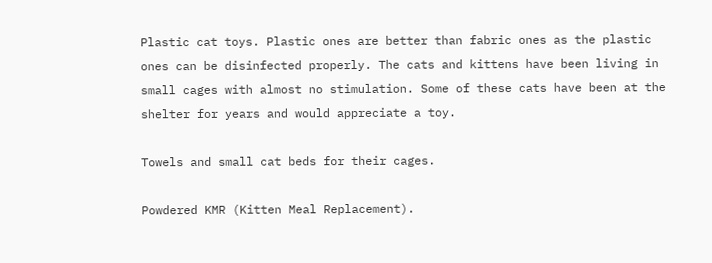Plastic cat toys. Plastic ones are better than fabric ones as the plastic ones can be disinfected properly. The cats and kittens have been living in small cages with almost no stimulation. Some of these cats have been at the shelter for years and would appreciate a toy.

Towels and small cat beds for their cages.

Powdered KMR (Kitten Meal Replacement).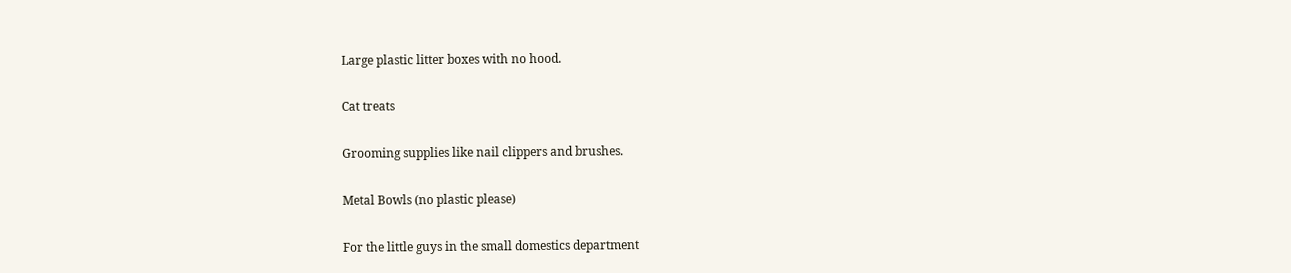Large plastic litter boxes with no hood.

Cat treats

Grooming supplies like nail clippers and brushes.

Metal Bowls (no plastic please)

For the little guys in the small domestics department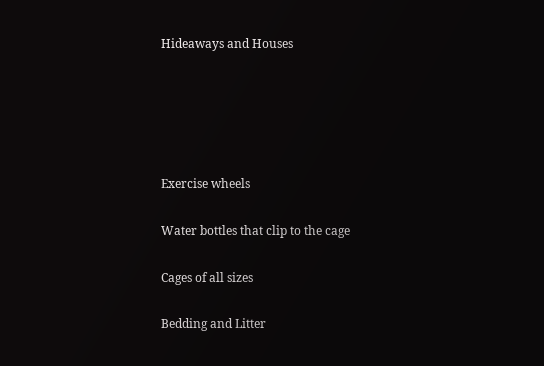Hideaways and Houses





Exercise wheels

Water bottles that clip to the cage

Cages of all sizes

Bedding and Litter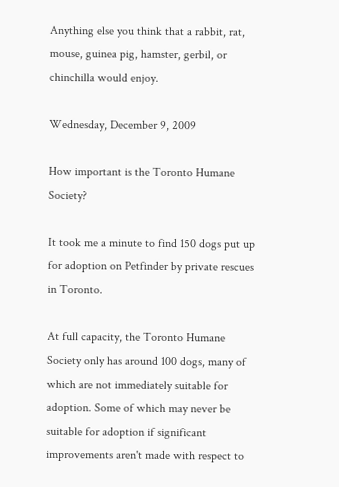Anything else you think that a rabbit, rat, mouse, guinea pig, hamster, gerbil, or chinchilla would enjoy.

Wednesday, December 9, 2009

How important is the Toronto Humane Society?

It took me a minute to find 150 dogs put up for adoption on Petfinder by private rescues in Toronto.

At full capacity, the Toronto Humane Society only has around 100 dogs, many of which are not immediately suitable for adoption. Some of which may never be suitable for adoption if significant improvements aren't made with respect to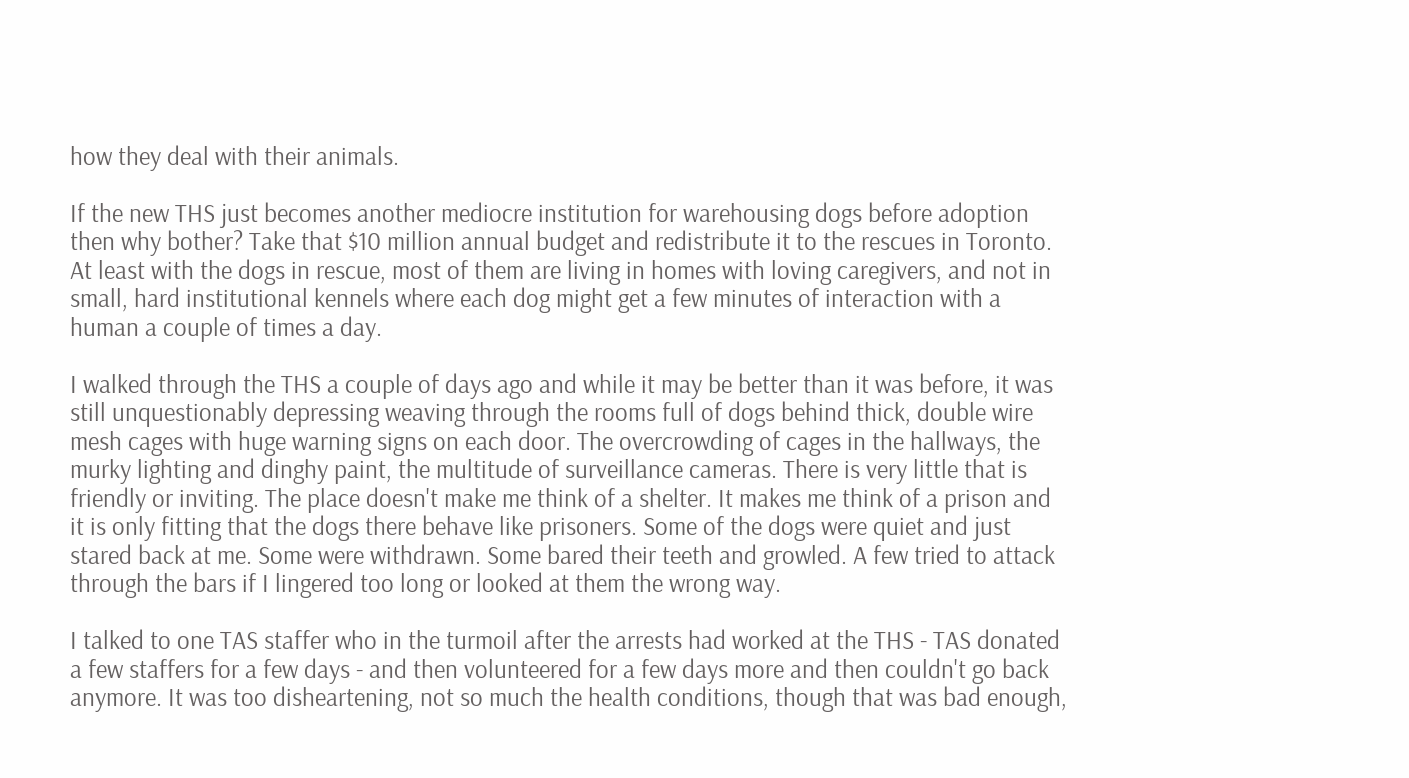how they deal with their animals.

If the new THS just becomes another mediocre institution for warehousing dogs before adoption then why bother? Take that $10 million annual budget and redistribute it to the rescues in Toronto. At least with the dogs in rescue, most of them are living in homes with loving caregivers, and not in small, hard institutional kennels where each dog might get a few minutes of interaction with a human a couple of times a day.

I walked through the THS a couple of days ago and while it may be better than it was before, it was still unquestionably depressing weaving through the rooms full of dogs behind thick, double wire mesh cages with huge warning signs on each door. The overcrowding of cages in the hallways, the murky lighting and dinghy paint, the multitude of surveillance cameras. There is very little that is friendly or inviting. The place doesn't make me think of a shelter. It makes me think of a prison and it is only fitting that the dogs there behave like prisoners. Some of the dogs were quiet and just stared back at me. Some were withdrawn. Some bared their teeth and growled. A few tried to attack through the bars if I lingered too long or looked at them the wrong way.

I talked to one TAS staffer who in the turmoil after the arrests had worked at the THS - TAS donated a few staffers for a few days - and then volunteered for a few days more and then couldn't go back anymore. It was too disheartening, not so much the health conditions, though that was bad enough,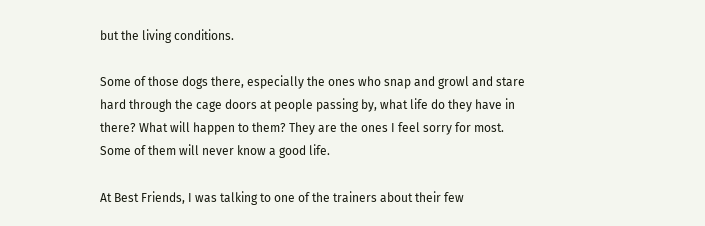but the living conditions.

Some of those dogs there, especially the ones who snap and growl and stare hard through the cage doors at people passing by, what life do they have in there? What will happen to them? They are the ones I feel sorry for most. Some of them will never know a good life.

At Best Friends, I was talking to one of the trainers about their few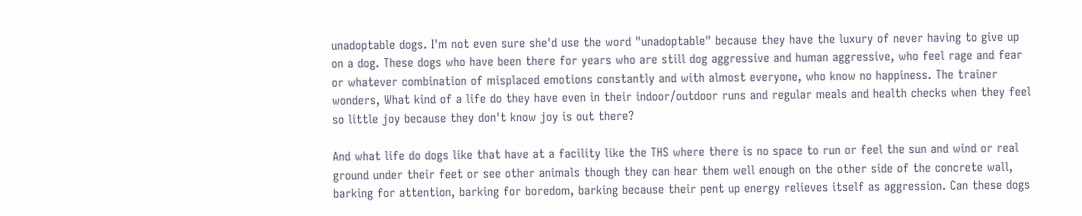unadoptable dogs. I'm not even sure she'd use the word "unadoptable" because they have the luxury of never having to give up on a dog. These dogs who have been there for years who are still dog aggressive and human aggressive, who feel rage and fear or whatever combination of misplaced emotions constantly and with almost everyone, who know no happiness. The trainer wonders, What kind of a life do they have even in their indoor/outdoor runs and regular meals and health checks when they feel so little joy because they don't know joy is out there?

And what life do dogs like that have at a facility like the THS where there is no space to run or feel the sun and wind or real ground under their feet or see other animals though they can hear them well enough on the other side of the concrete wall, barking for attention, barking for boredom, barking because their pent up energy relieves itself as aggression. Can these dogs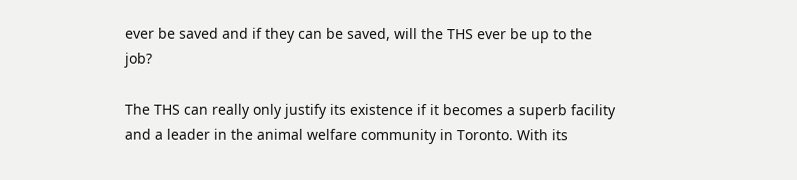ever be saved and if they can be saved, will the THS ever be up to the job?

The THS can really only justify its existence if it becomes a superb facility and a leader in the animal welfare community in Toronto. With its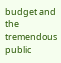budget and the tremendous public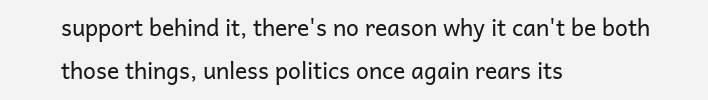support behind it, there's no reason why it can't be both those things, unless politics once again rears its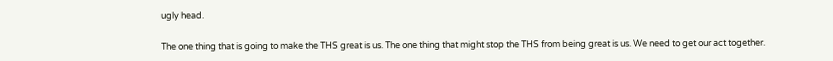ugly head.

The one thing that is going to make the THS great is us. The one thing that might stop the THS from being great is us. We need to get our act together.